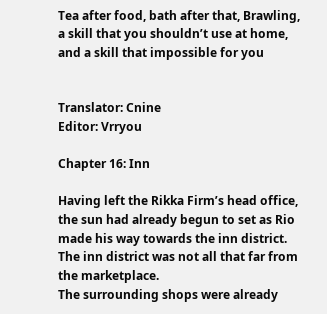Tea after food, bath after that, Brawling, a skill that you shouldn’t use at home, and a skill that impossible for you


Translator: Cnine
Editor: Vrryou

Chapter 16: Inn

Having left the Rikka Firm’s head office, the sun had already begun to set as Rio made his way towards the inn district.
The inn district was not all that far from the marketplace.
The surrounding shops were already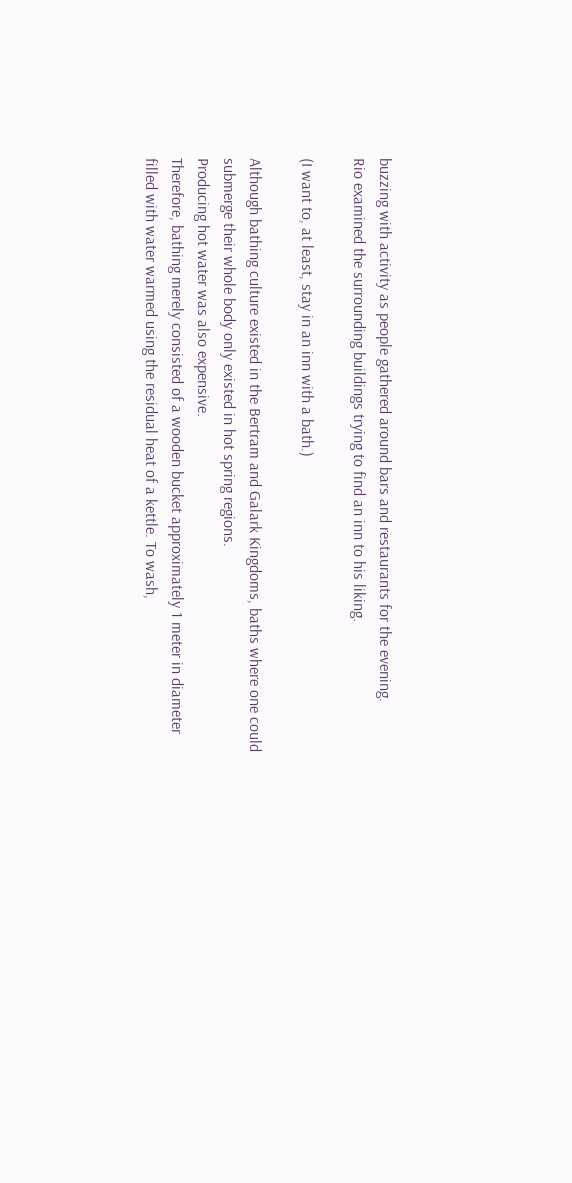buzzing with activity as people gathered around bars and restaurants for the evening.
Rio examined the surrounding buildings trying to find an inn to his liking.

(I want to, at least, stay in an inn with a bath.)

Although bathing culture existed in the Bertram and Galark Kingdoms, baths where one could submerge their whole body only existed in hot spring regions.
Producing hot water was also expensive.
Therefore, bathing merely consisted of a wooden bucket approximately 1 meter in diameter filled with water warmed using the residual heat of a kettle. To wash,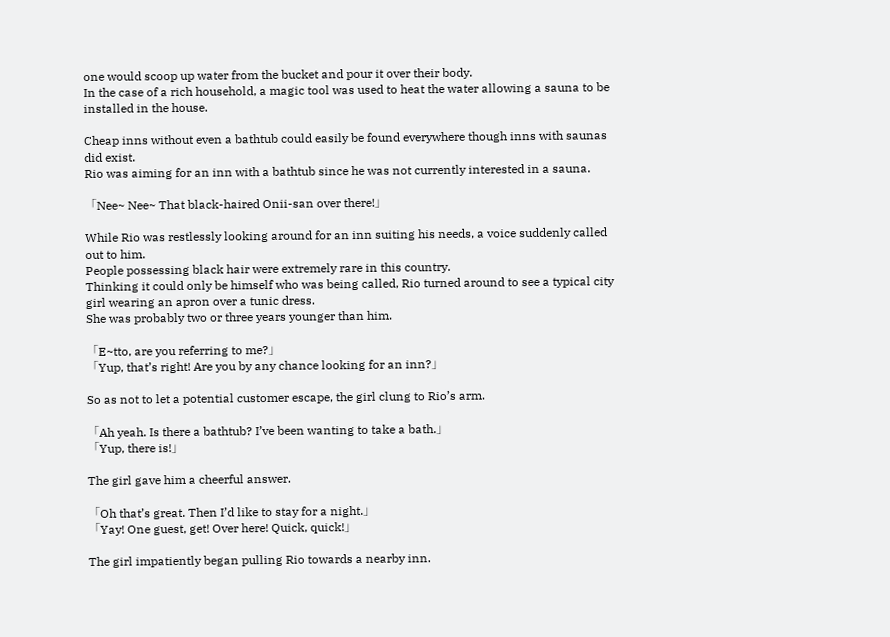one would scoop up water from the bucket and pour it over their body.
In the case of a rich household, a magic tool was used to heat the water allowing a sauna to be installed in the house.

Cheap inns without even a bathtub could easily be found everywhere though inns with saunas did exist.
Rio was aiming for an inn with a bathtub since he was not currently interested in a sauna.

「Nee~ Nee~ That black-haired Onii-san over there!」

While Rio was restlessly looking around for an inn suiting his needs, a voice suddenly called out to him.
People possessing black hair were extremely rare in this country.
Thinking it could only be himself who was being called, Rio turned around to see a typical city girl wearing an apron over a tunic dress.
She was probably two or three years younger than him.

「E~tto, are you referring to me?」
「Yup, that’s right! Are you by any chance looking for an inn?」

So as not to let a potential customer escape, the girl clung to Rio’s arm.

「Ah yeah. Is there a bathtub? I’ve been wanting to take a bath.」
「Yup, there is!」

The girl gave him a cheerful answer.

「Oh that’s great. Then I’d like to stay for a night.」
「Yay! One guest, get! Over here! Quick, quick!」

The girl impatiently began pulling Rio towards a nearby inn.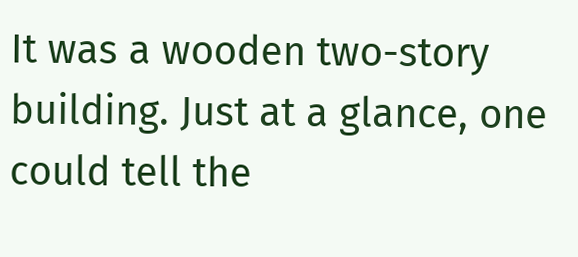It was a wooden two-story building. Just at a glance, one could tell the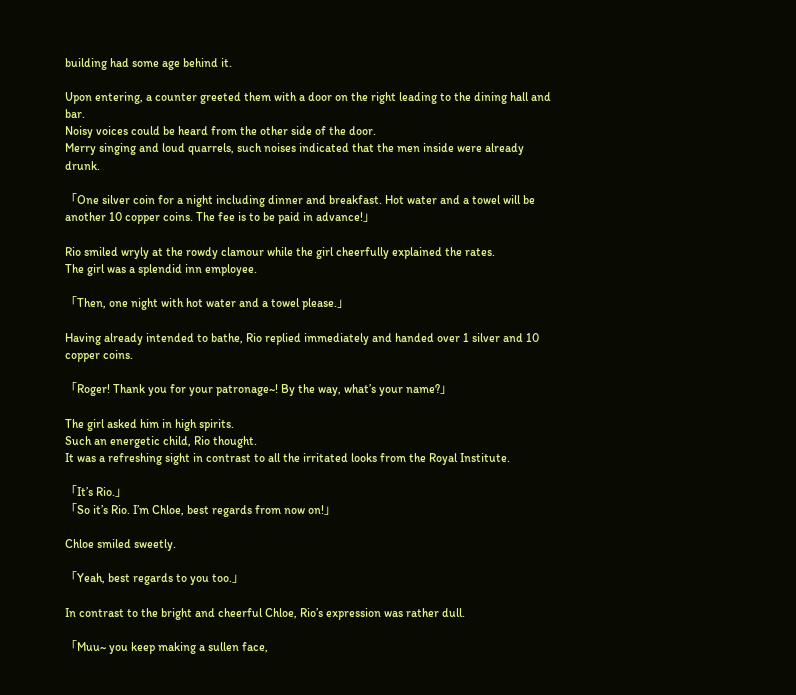building had some age behind it.

Upon entering, a counter greeted them with a door on the right leading to the dining hall and bar.
Noisy voices could be heard from the other side of the door.
Merry singing and loud quarrels, such noises indicated that the men inside were already drunk.

「One silver coin for a night including dinner and breakfast. Hot water and a towel will be another 10 copper coins. The fee is to be paid in advance!」

Rio smiled wryly at the rowdy clamour while the girl cheerfully explained the rates.
The girl was a splendid inn employee.

「Then, one night with hot water and a towel please.」

Having already intended to bathe, Rio replied immediately and handed over 1 silver and 10 copper coins.

「Roger! Thank you for your patronage~! By the way, what’s your name?」

The girl asked him in high spirits.
Such an energetic child, Rio thought.
It was a refreshing sight in contrast to all the irritated looks from the Royal Institute.

「It’s Rio.」
「So it’s Rio. I’m Chloe, best regards from now on!」

Chloe smiled sweetly.

「Yeah, best regards to you too.」

In contrast to the bright and cheerful Chloe, Rio’s expression was rather dull.

「Muu~ you keep making a sullen face,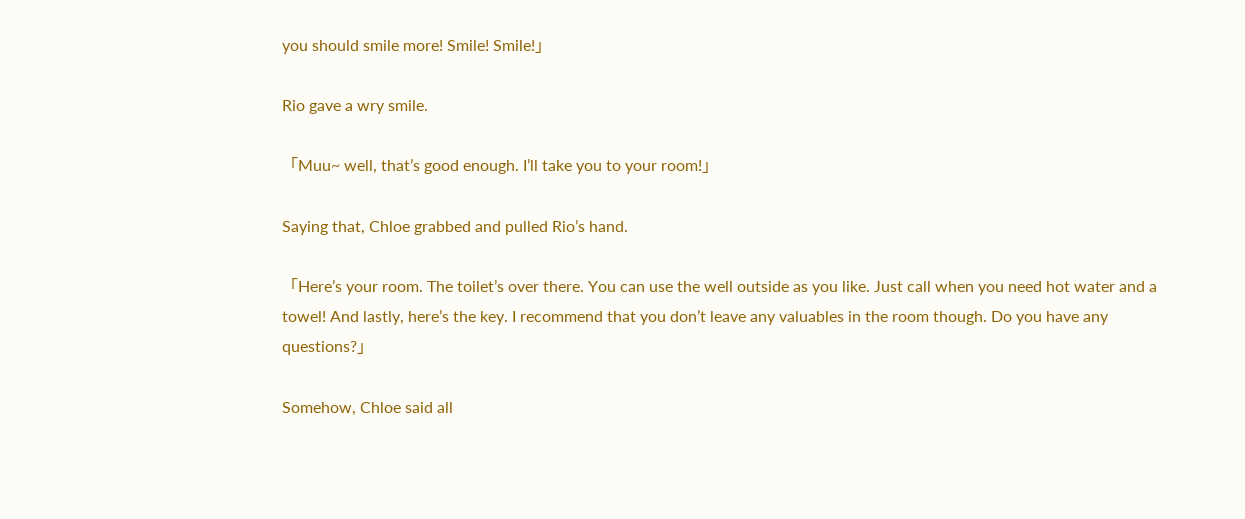you should smile more! Smile! Smile!」

Rio gave a wry smile.

「Muu~ well, that’s good enough. I’ll take you to your room!」

Saying that, Chloe grabbed and pulled Rio’s hand.

「Here’s your room. The toilet’s over there. You can use the well outside as you like. Just call when you need hot water and a towel! And lastly, here’s the key. I recommend that you don’t leave any valuables in the room though. Do you have any questions?」

Somehow, Chloe said all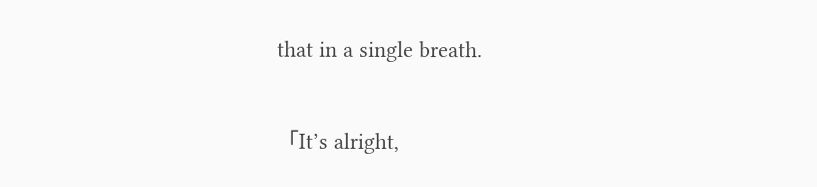that in a single breath.

「It’s alright,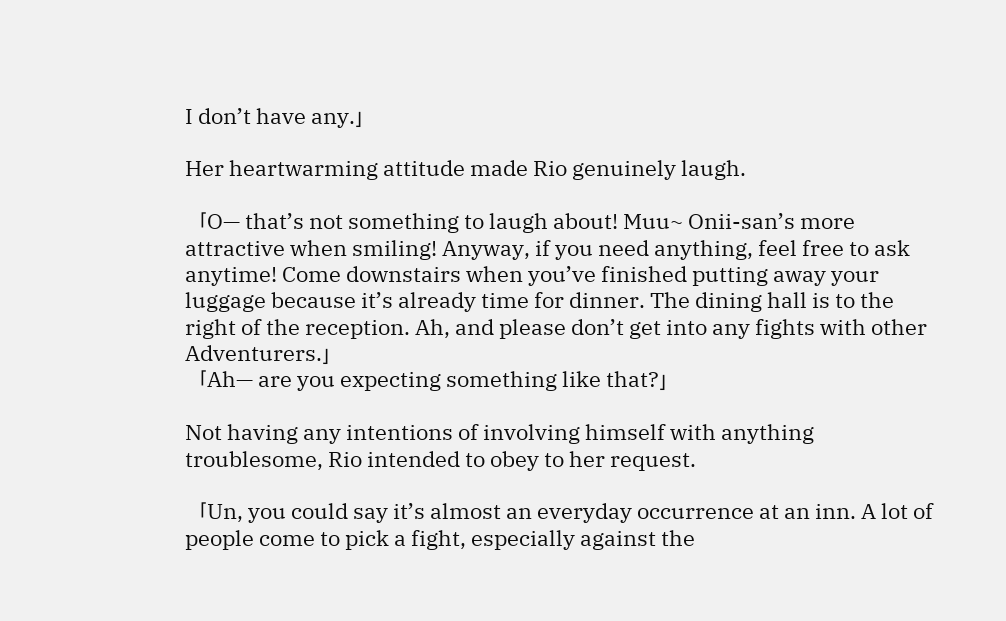I don’t have any.」

Her heartwarming attitude made Rio genuinely laugh.

「O— that’s not something to laugh about! Muu~ Onii-san’s more attractive when smiling! Anyway, if you need anything, feel free to ask anytime! Come downstairs when you’ve finished putting away your luggage because it’s already time for dinner. The dining hall is to the right of the reception. Ah, and please don’t get into any fights with other Adventurers.」
「Ah— are you expecting something like that?」

Not having any intentions of involving himself with anything troublesome, Rio intended to obey to her request.

「Un, you could say it’s almost an everyday occurrence at an inn. A lot of people come to pick a fight, especially against the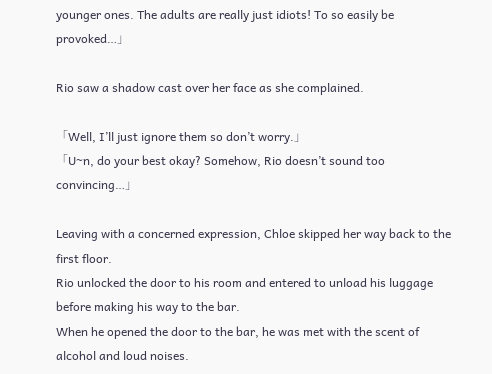younger ones. The adults are really just idiots! To so easily be provoked…」

Rio saw a shadow cast over her face as she complained.

「Well, I’ll just ignore them so don’t worry.」
「U~n, do your best okay? Somehow, Rio doesn’t sound too convincing…」

Leaving with a concerned expression, Chloe skipped her way back to the first floor.
Rio unlocked the door to his room and entered to unload his luggage before making his way to the bar.
When he opened the door to the bar, he was met with the scent of alcohol and loud noises.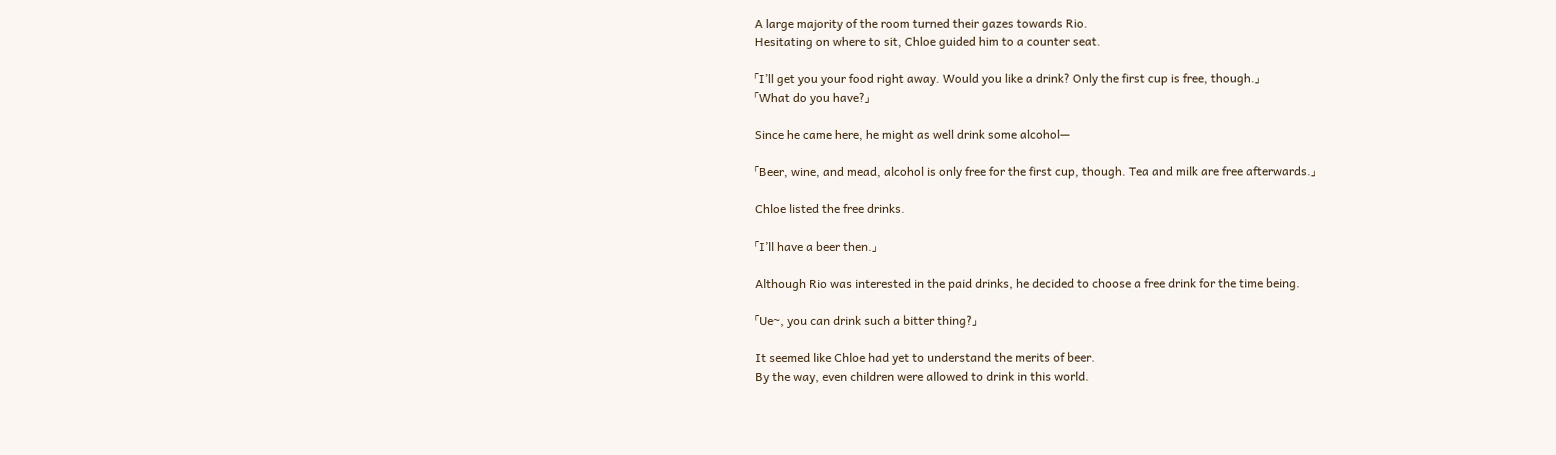A large majority of the room turned their gazes towards Rio.
Hesitating on where to sit, Chloe guided him to a counter seat.

「I’ll get you your food right away. Would you like a drink? Only the first cup is free, though.」
「What do you have?」

Since he came here, he might as well drink some alcohol—

「Beer, wine, and mead, alcohol is only free for the first cup, though. Tea and milk are free afterwards.」

Chloe listed the free drinks.

「I’ll have a beer then.」

Although Rio was interested in the paid drinks, he decided to choose a free drink for the time being.

「Ue~, you can drink such a bitter thing?」

It seemed like Chloe had yet to understand the merits of beer.
By the way, even children were allowed to drink in this world.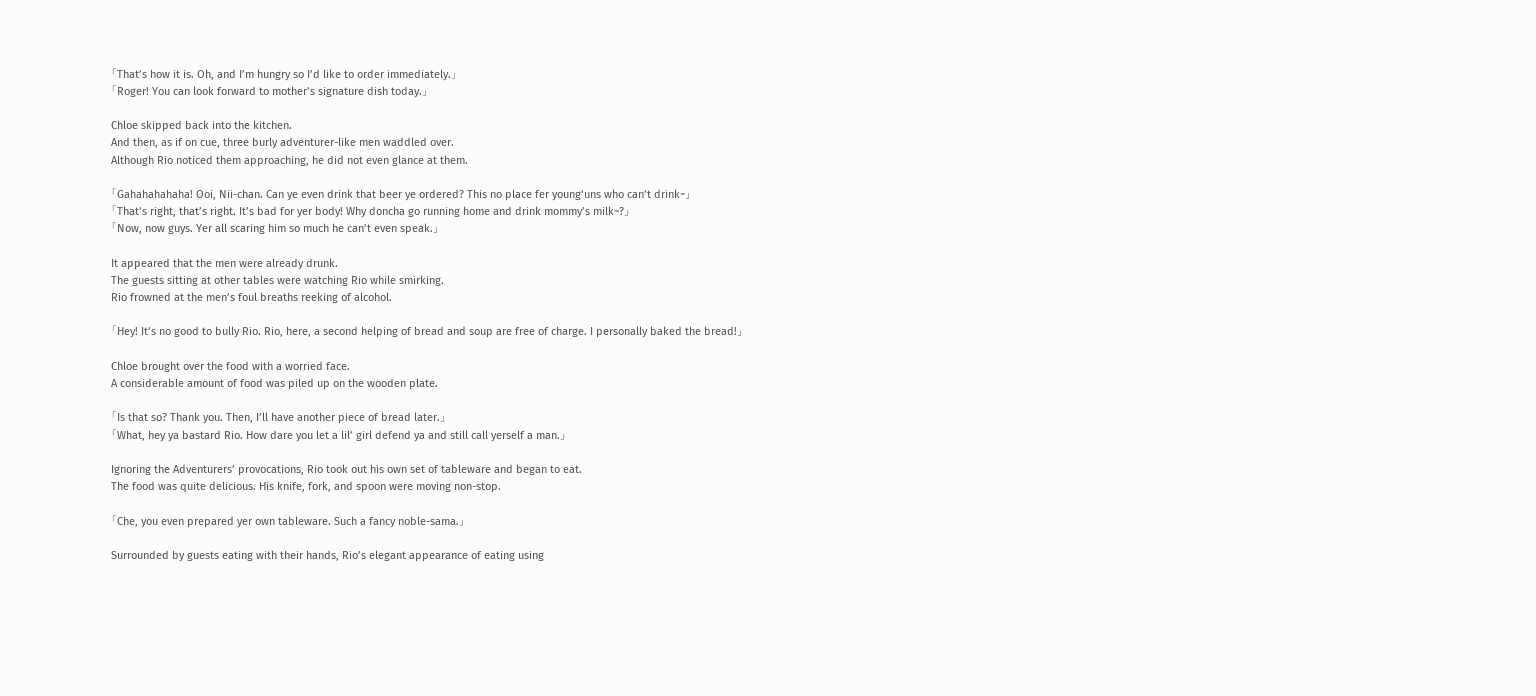「That’s how it is. Oh, and I’m hungry so I’d like to order immediately.」
「Roger! You can look forward to mother’s signature dish today.」

Chloe skipped back into the kitchen.
And then, as if on cue, three burly adventurer-like men waddled over.
Although Rio noticed them approaching, he did not even glance at them.

「Gahahahahaha! Ooi, Nii-chan. Can ye even drink that beer ye ordered? This no place fer young‘uns who can’t drink~」
「That’s right, that’s right. It’s bad for yer body! Why doncha go running home and drink mommy’s milk~?」
「Now, now guys. Yer all scaring him so much he can’t even speak.」

It appeared that the men were already drunk.
The guests sitting at other tables were watching Rio while smirking.
Rio frowned at the men’s foul breaths reeking of alcohol.

「Hey! It’s no good to bully Rio. Rio, here, a second helping of bread and soup are free of charge. I personally baked the bread!」

Chloe brought over the food with a worried face.
A considerable amount of food was piled up on the wooden plate.

「Is that so? Thank you. Then, I’ll have another piece of bread later.」
「What, hey ya bastard Rio. How dare you let a lil’ girl defend ya and still call yerself a man.」

Ignoring the Adventurers’ provocations, Rio took out his own set of tableware and began to eat.
The food was quite delicious. His knife, fork, and spoon were moving non-stop.

「Che, you even prepared yer own tableware. Such a fancy noble-sama.」

Surrounded by guests eating with their hands, Rio’s elegant appearance of eating using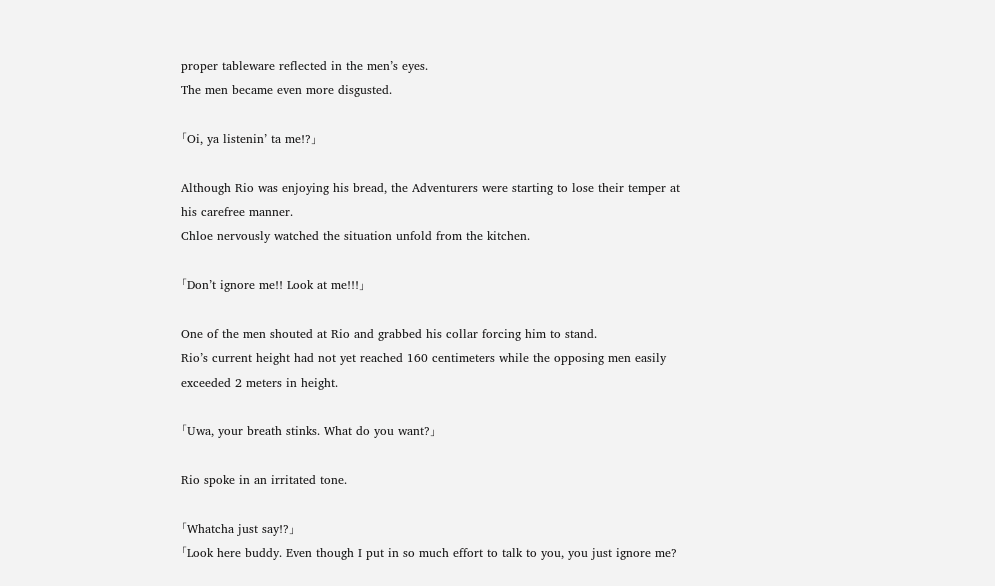proper tableware reflected in the men’s eyes.
The men became even more disgusted.

「Oi, ya listenin’ ta me!?」

Although Rio was enjoying his bread, the Adventurers were starting to lose their temper at his carefree manner.
Chloe nervously watched the situation unfold from the kitchen.

「Don’t ignore me!! Look at me!!!」

One of the men shouted at Rio and grabbed his collar forcing him to stand.
Rio’s current height had not yet reached 160 centimeters while the opposing men easily exceeded 2 meters in height.

「Uwa, your breath stinks. What do you want?」

Rio spoke in an irritated tone.

「Whatcha just say!?」
「Look here buddy. Even though I put in so much effort to talk to you, you just ignore me?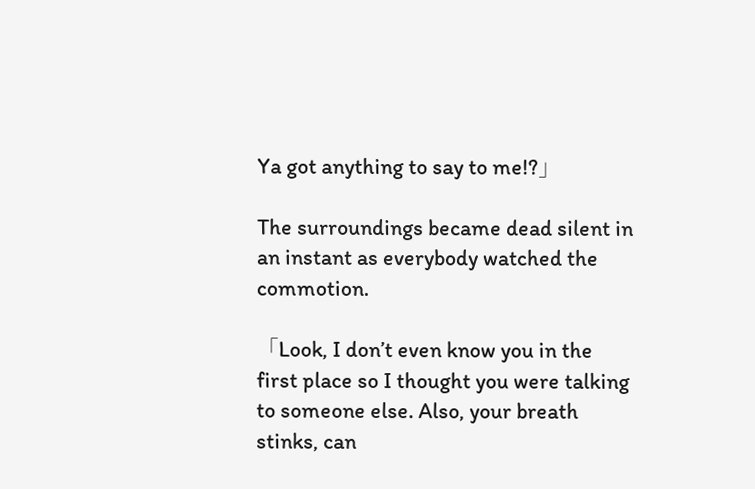Ya got anything to say to me!?」

The surroundings became dead silent in an instant as everybody watched the commotion.

「Look, I don’t even know you in the first place so I thought you were talking to someone else. Also, your breath stinks, can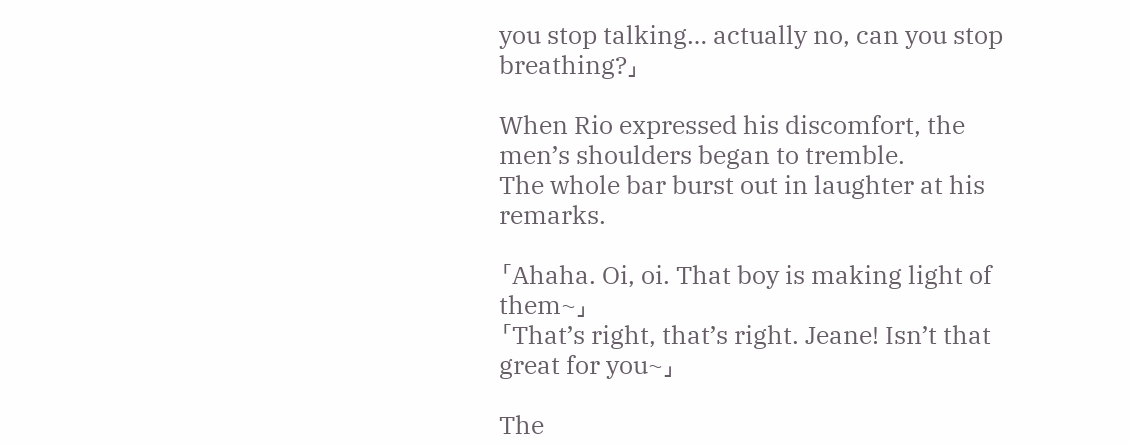you stop talking… actually no, can you stop breathing?」

When Rio expressed his discomfort, the men’s shoulders began to tremble.
The whole bar burst out in laughter at his remarks.

「Ahaha. Oi, oi. That boy is making light of them~」
「That’s right, that’s right. Jeane! Isn’t that great for you~」

The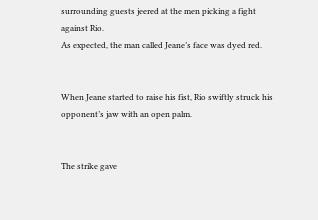surrounding guests jeered at the men picking a fight against Rio.
As expected, the man called Jeane’s face was dyed red.


When Jeane started to raise his fist, Rio swiftly struck his opponent’s jaw with an open palm.


The strike gave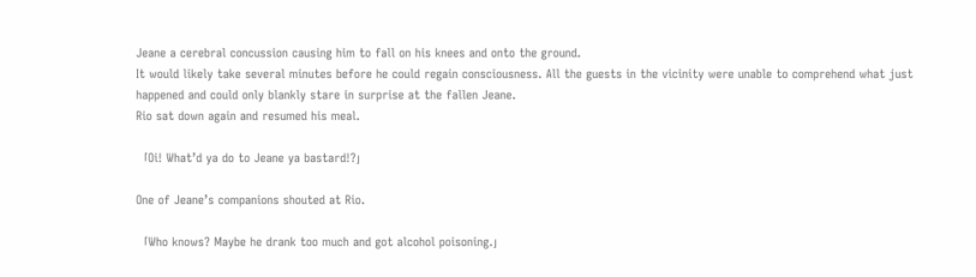Jeane a cerebral concussion causing him to fall on his knees and onto the ground.
It would likely take several minutes before he could regain consciousness. All the guests in the vicinity were unable to comprehend what just happened and could only blankly stare in surprise at the fallen Jeane.
Rio sat down again and resumed his meal.

「Oi! What’d ya do to Jeane ya bastard!?」

One of Jeane’s companions shouted at Rio.

「Who knows? Maybe he drank too much and got alcohol poisoning.」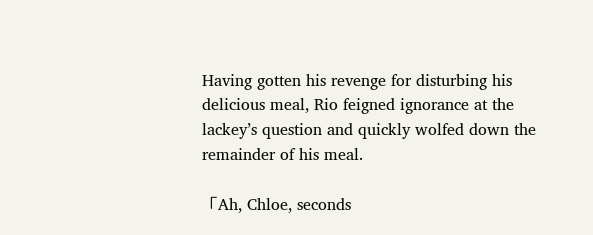Having gotten his revenge for disturbing his delicious meal, Rio feigned ignorance at the lackey’s question and quickly wolfed down the remainder of his meal.

「Ah, Chloe, seconds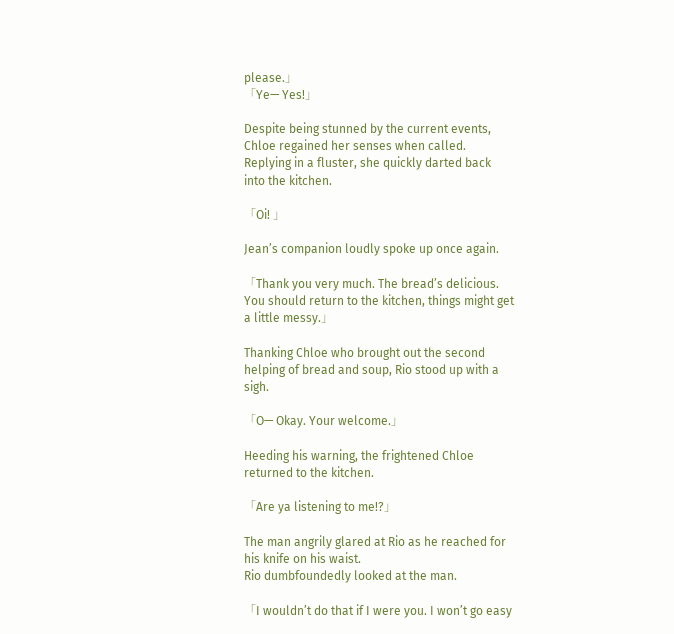please.」
「Ye— Yes!」

Despite being stunned by the current events, Chloe regained her senses when called.
Replying in a fluster, she quickly darted back into the kitchen.

「Oi! 」

Jean’s companion loudly spoke up once again.

「Thank you very much. The bread’s delicious. You should return to the kitchen, things might get a little messy.」

Thanking Chloe who brought out the second helping of bread and soup, Rio stood up with a sigh.

「O— Okay. Your welcome.」

Heeding his warning, the frightened Chloe returned to the kitchen.

「Are ya listening to me!?」

The man angrily glared at Rio as he reached for his knife on his waist.
Rio dumbfoundedly looked at the man.

「I wouldn’t do that if I were you. I won’t go easy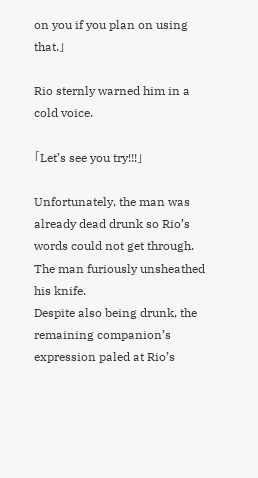on you if you plan on using that.」

Rio sternly warned him in a cold voice.

「Let’s see you try!!!」

Unfortunately, the man was already dead drunk so Rio’s words could not get through.
The man furiously unsheathed his knife.
Despite also being drunk, the remaining companion’s expression paled at Rio’s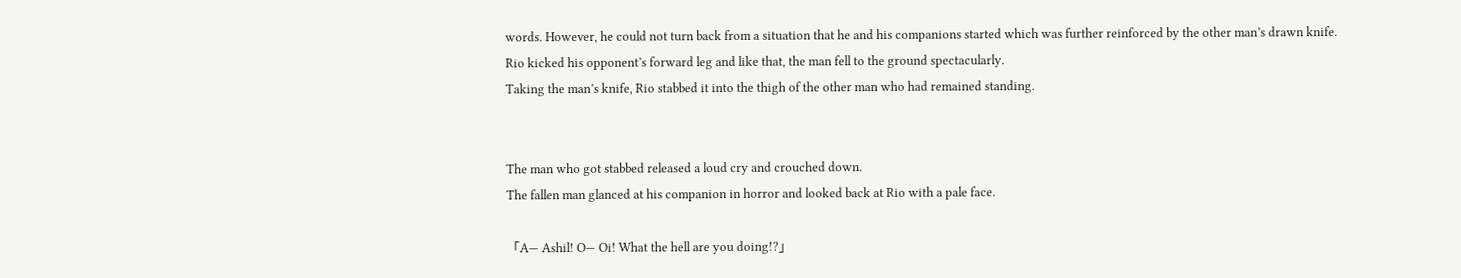words. However, he could not turn back from a situation that he and his companions started which was further reinforced by the other man’s drawn knife.
Rio kicked his opponent’s forward leg and like that, the man fell to the ground spectacularly.
Taking the man’s knife, Rio stabbed it into the thigh of the other man who had remained standing.


The man who got stabbed released a loud cry and crouched down.
The fallen man glanced at his companion in horror and looked back at Rio with a pale face.

「A— Ashil! O— Oi! What the hell are you doing!?」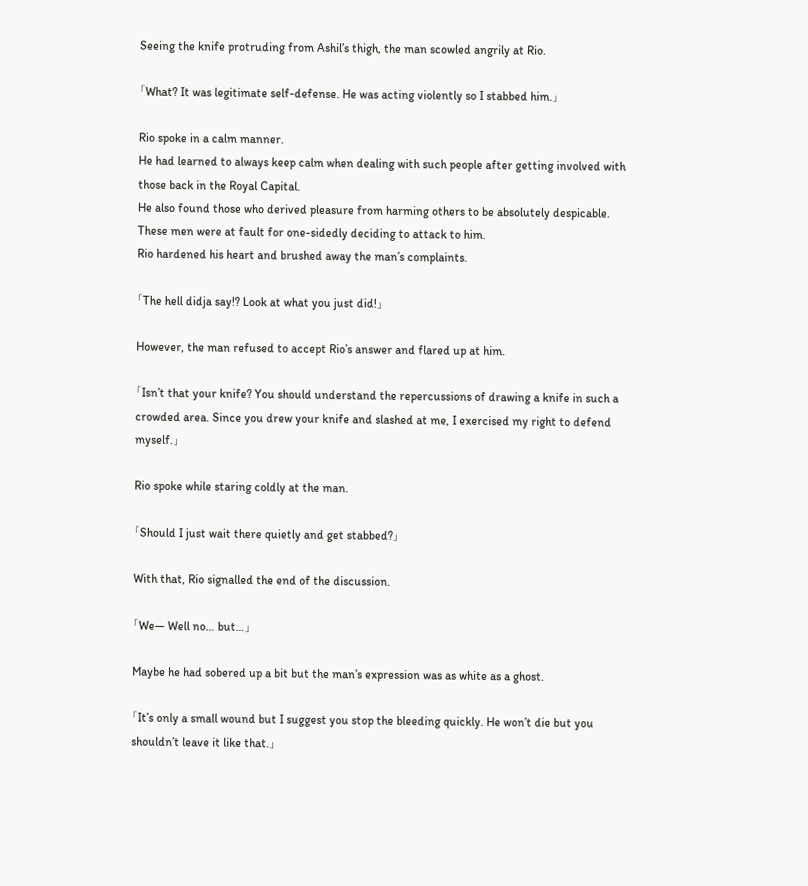Seeing the knife protruding from Ashil’s thigh, the man scowled angrily at Rio.

「What? It was legitimate self-defense. He was acting violently so I stabbed him.」

Rio spoke in a calm manner.
He had learned to always keep calm when dealing with such people after getting involved with those back in the Royal Capital.
He also found those who derived pleasure from harming others to be absolutely despicable.
These men were at fault for one-sidedly deciding to attack to him.
Rio hardened his heart and brushed away the man’s complaints.

「The hell didja say!? Look at what you just did!」

However, the man refused to accept Rio’s answer and flared up at him.

「Isn’t that your knife? You should understand the repercussions of drawing a knife in such a crowded area. Since you drew your knife and slashed at me, I exercised my right to defend myself.」

Rio spoke while staring coldly at the man.

「Should I just wait there quietly and get stabbed?」

With that, Rio signalled the end of the discussion.

「We— Well no… but…」

Maybe he had sobered up a bit but the man’s expression was as white as a ghost.

「It’s only a small wound but I suggest you stop the bleeding quickly. He won’t die but you shouldn’t leave it like that.」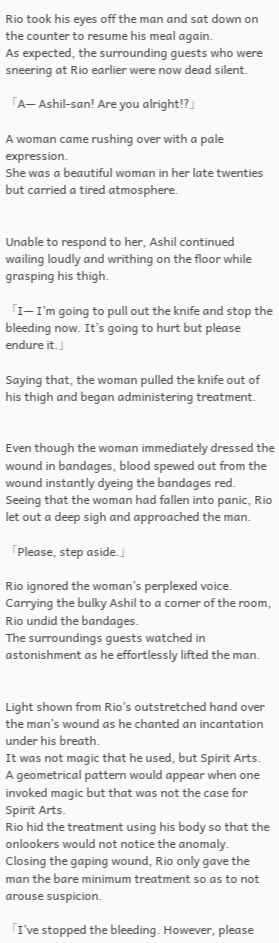Rio took his eyes off the man and sat down on the counter to resume his meal again.
As expected, the surrounding guests who were sneering at Rio earlier were now dead silent.

「A— Ashil-san! Are you alright!?」

A woman came rushing over with a pale expression.
She was a beautiful woman in her late twenties but carried a tired atmosphere.


Unable to respond to her, Ashil continued wailing loudly and writhing on the floor while grasping his thigh.

「I— I’m going to pull out the knife and stop the bleeding now. It’s going to hurt but please endure it.」

Saying that, the woman pulled the knife out of his thigh and began administering treatment.


Even though the woman immediately dressed the wound in bandages, blood spewed out from the wound instantly dyeing the bandages red.
Seeing that the woman had fallen into panic, Rio let out a deep sigh and approached the man.

「Please, step aside.」

Rio ignored the woman’s perplexed voice.
Carrying the bulky Ashil to a corner of the room, Rio undid the bandages.
The surroundings guests watched in astonishment as he effortlessly lifted the man.


Light shown from Rio’s outstretched hand over the man’s wound as he chanted an incantation under his breath.
It was not magic that he used, but Spirit Arts.
A geometrical pattern would appear when one invoked magic but that was not the case for Spirit Arts.
Rio hid the treatment using his body so that the onlookers would not notice the anomaly.
Closing the gaping wound, Rio only gave the man the bare minimum treatment so as to not arouse suspicion.

「I’ve stopped the bleeding. However, please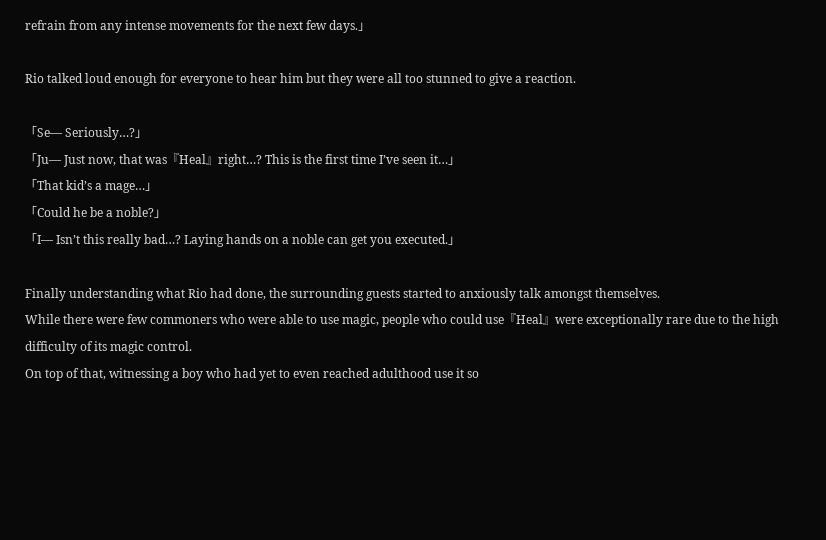refrain from any intense movements for the next few days.」

Rio talked loud enough for everyone to hear him but they were all too stunned to give a reaction.

「Se— Seriously…?」
「Ju— Just now, that was『Heal』right…? This is the first time I’ve seen it…」
「That kid’s a mage…」
「Could he be a noble?」
「I— Isn’t this really bad…? Laying hands on a noble can get you executed.」

Finally understanding what Rio had done, the surrounding guests started to anxiously talk amongst themselves.
While there were few commoners who were able to use magic, people who could use『Heal』were exceptionally rare due to the high difficulty of its magic control.
On top of that, witnessing a boy who had yet to even reached adulthood use it so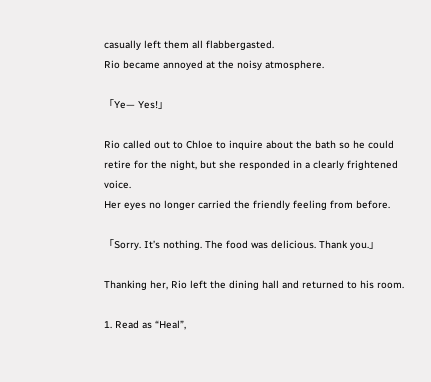casually left them all flabbergasted.
Rio became annoyed at the noisy atmosphere.

「Ye— Yes!」

Rio called out to Chloe to inquire about the bath so he could retire for the night, but she responded in a clearly frightened voice.
Her eyes no longer carried the friendly feeling from before.

「Sorry. It’s nothing. The food was delicious. Thank you.」

Thanking her, Rio left the dining hall and returned to his room.

1. Read as “Heal”,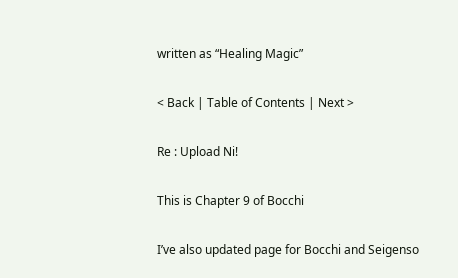written as “Healing Magic”

< Back | Table of Contents | Next >

Re : Upload Ni!

This is Chapter 9 of Bocchi

I’ve also updated page for Bocchi and Seigenso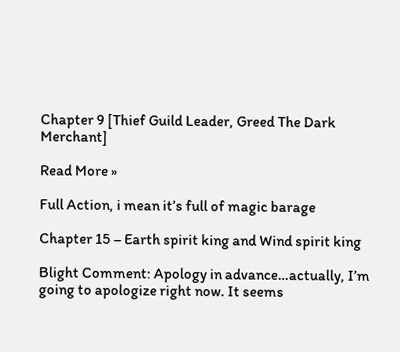Chapter 9 [Thief Guild Leader, Greed The Dark Merchant]

Read More »

Full Action, i mean it’s full of magic barage

Chapter 15 – Earth spirit king and Wind spirit king

Blight Comment: Apology in advance…actually, I’m going to apologize right now. It seems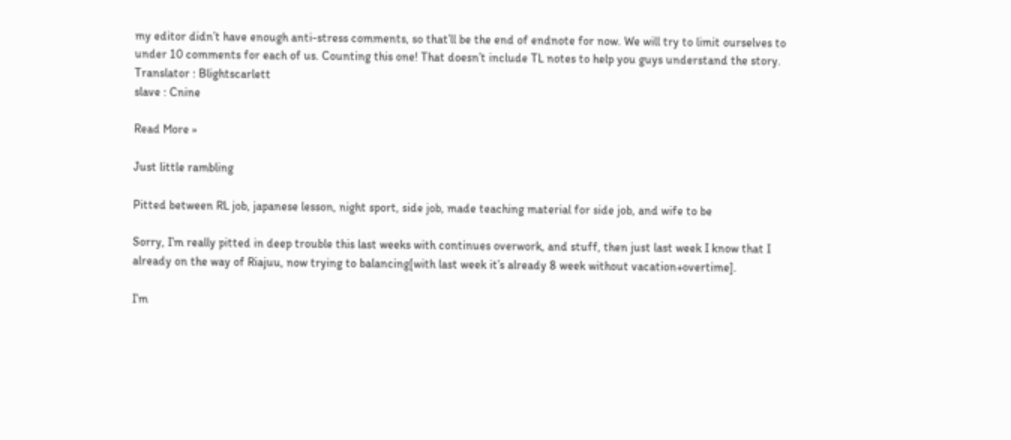my editor didn’t have enough anti-stress comments, so that’ll be the end of endnote for now. We will try to limit ourselves to under 10 comments for each of us. Counting this one! That doesn’t include TL notes to help you guys understand the story.
Translator : Blightscarlett
slave : Cnine

Read More »

Just little rambling

Pitted between RL job, japanese lesson, night sport, side job, made teaching material for side job, and wife to be

Sorry, I’m really pitted in deep trouble this last weeks with continues overwork, and stuff, then just last week I know that I already on the way of Riajuu, now trying to balancing[with last week it’s already 8 week without vacation+overtime].

I’m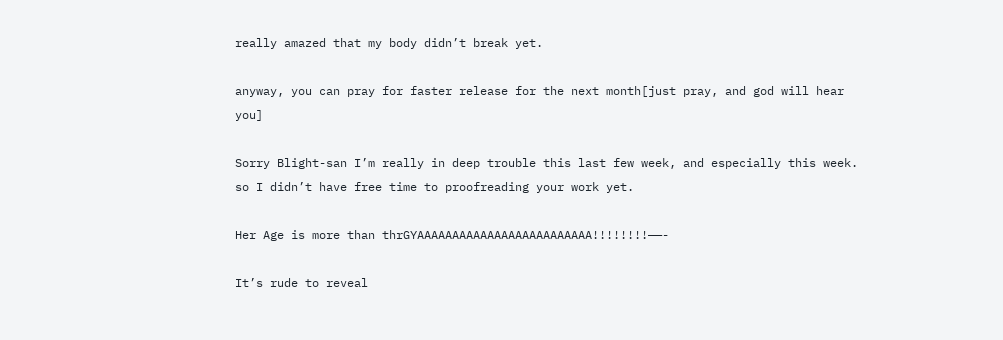really amazed that my body didn’t break yet.

anyway, you can pray for faster release for the next month[just pray, and god will hear you]

Sorry Blight-san I’m really in deep trouble this last few week, and especially this week. so I didn’t have free time to proofreading your work yet.

Her Age is more than thrGYAAAAAAAAAAAAAAAAAAAAAAAAA!!!!!!!!——-

It’s rude to reveal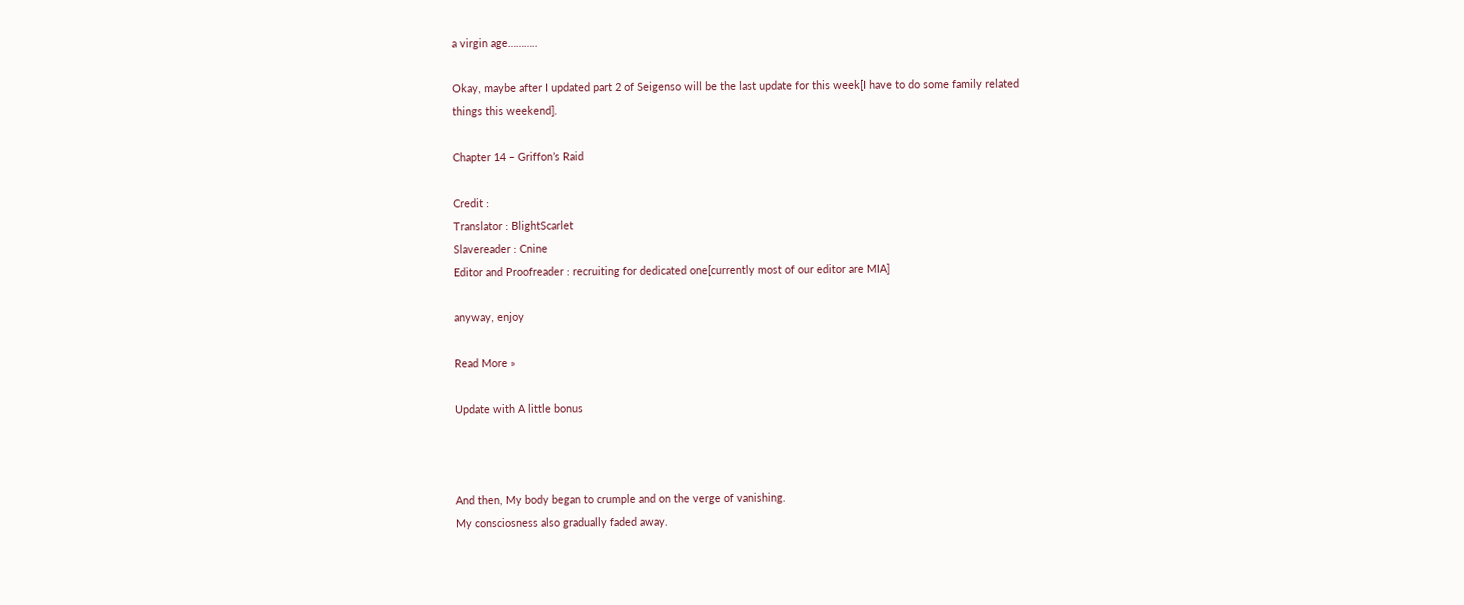a virgin age………..

Okay, maybe after I updated part 2 of Seigenso will be the last update for this week[I have to do some family related things this weekend].

Chapter 14 – Griffon’s Raid

Credit :
Translator : BlightScarlet
Slavereader : Cnine
Editor and Proofreader : recruiting for dedicated one[currently most of our editor are MIA]

anyway, enjoy

Read More »

Update with A little bonus



And then, My body began to crumple and on the verge of vanishing.
My consciosness also gradually faded away.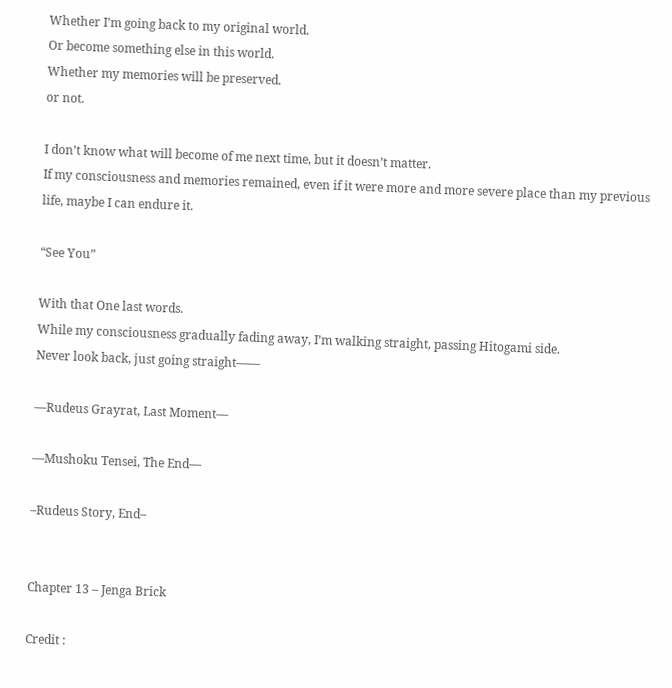Whether I’m going back to my original world.
Or become something else in this world.
Whether my memories will be preserved.
or not.

I don’t know what will become of me next time, but it doesn’t matter.
If my consciousness and memories remained, even if it were more and more severe place than my previous life, maybe I can endure it.

“See You”

With that One last words.
While my consciousness gradually fading away, I’m walking straight, passing Hitogami side.
Never look back, just going straight——

—Rudeus Grayrat, Last Moment—

—Mushoku Tensei, The End—

–Rudeus Story, End–


Chapter 13 – Jenga Brick

Credit :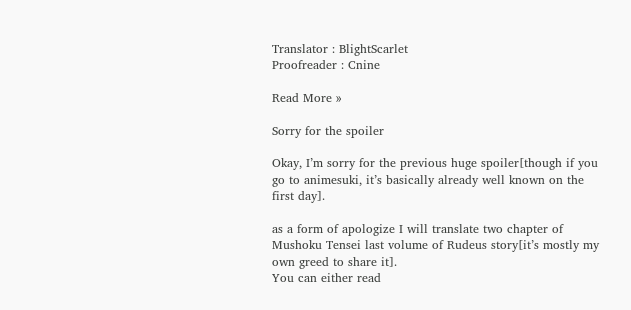Translator : BlightScarlet
Proofreader : Cnine

Read More »

Sorry for the spoiler

Okay, I’m sorry for the previous huge spoiler[though if you go to animesuki, it’s basically already well known on the first day].

as a form of apologize I will translate two chapter of Mushoku Tensei last volume of Rudeus story[it’s mostly my own greed to share it].
You can either read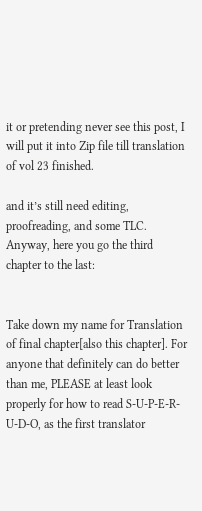it or pretending never see this post, I will put it into Zip file till translation of vol 23 finished.

and it’s still need editing, proofreading, and some TLC.
Anyway, here you go the third chapter to the last:


Take down my name for Translation of final chapter[also this chapter]. For anyone that definitely can do better than me, PLEASE at least look properly for how to read S-U-P-E-R-U-D-O, as the first translator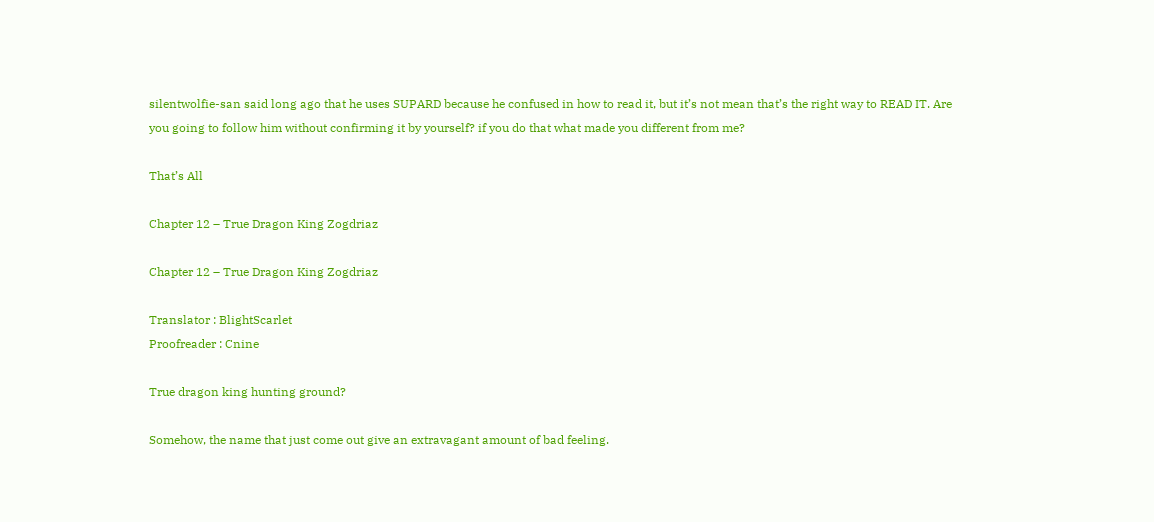silentwolfie-san said long ago that he uses SUPARD because he confused in how to read it, but it’s not mean that’s the right way to READ IT. Are you going to follow him without confirming it by yourself? if you do that what made you different from me?

That’s All

Chapter 12 – True Dragon King Zogdriaz

Chapter 12 – True Dragon King Zogdriaz

Translator : BlightScarlet
Proofreader : Cnine

True dragon king hunting ground?

Somehow, the name that just come out give an extravagant amount of bad feeling.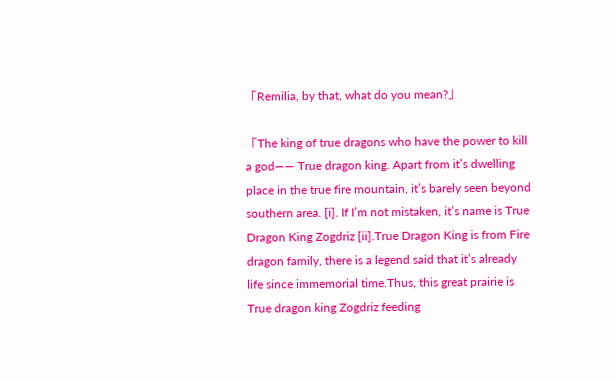「Remilia, by that, what do you mean?」

「The king of true dragons who have the power to kill a god―― True dragon king. Apart from it’s dwelling place in the true fire mountain, it’s barely seen beyond southern area. [i]. If I’m not mistaken, it’s name is True Dragon King Zogdriz [ii].True Dragon King is from Fire dragon family, there is a legend said that it’s already life since immemorial time.Thus, this great prairie is True dragon king Zogdriz feeding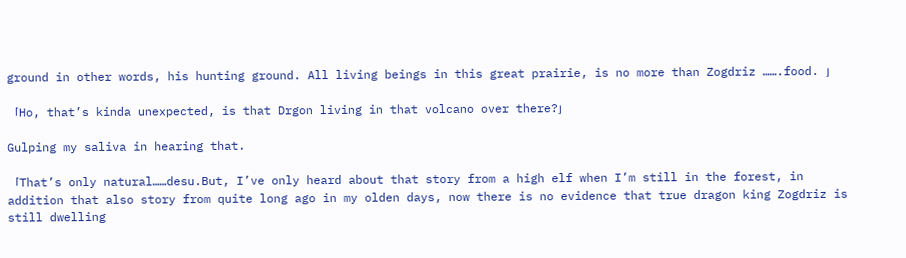ground in other words, his hunting ground. All living beings in this great prairie, is no more than Zogdriz …….food. 」

「Ho, that’s kinda unexpected, is that Drgon living in that volcano over there?」

Gulping my saliva in hearing that.

「That’s only natural……desu.But, I’ve only heard about that story from a high elf when I’m still in the forest, in addition that also story from quite long ago in my olden days, now there is no evidence that true dragon king Zogdriz is still dwelling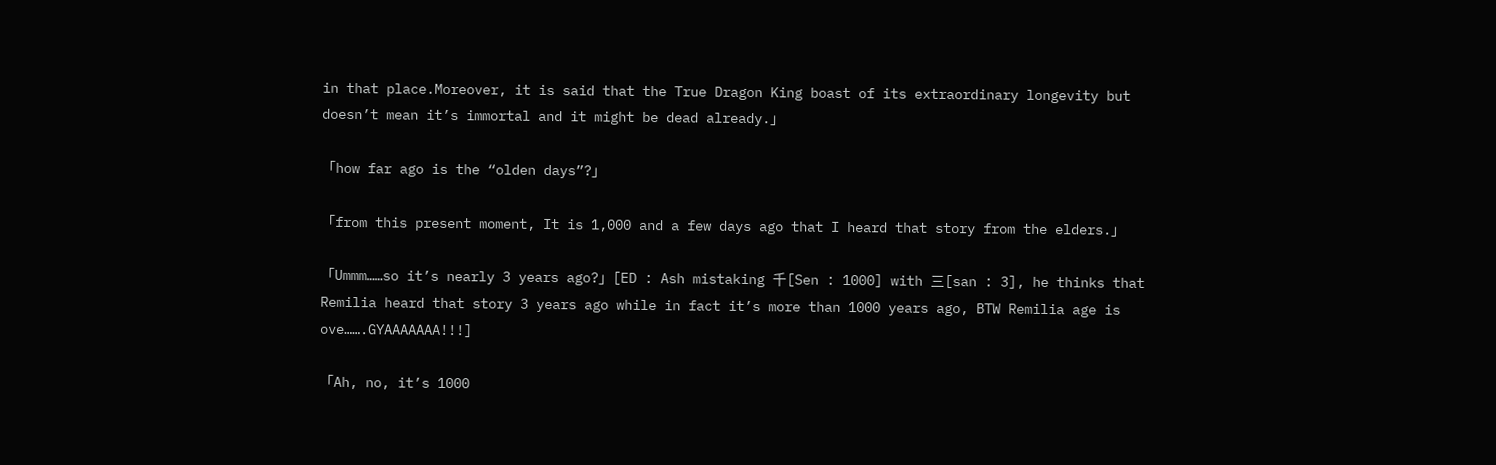in that place.Moreover, it is said that the True Dragon King boast of its extraordinary longevity but doesn’t mean it’s immortal and it might be dead already.」

「how far ago is the “olden days”?」

「from this present moment, It is 1,000 and a few days ago that I heard that story from the elders.」

「Ummm……so it’s nearly 3 years ago?」[ED : Ash mistaking 千[Sen : 1000] with 三[san : 3], he thinks that Remilia heard that story 3 years ago while in fact it’s more than 1000 years ago, BTW Remilia age is ove…….GYAAAAAAA!!!]

「Ah, no, it’s 1000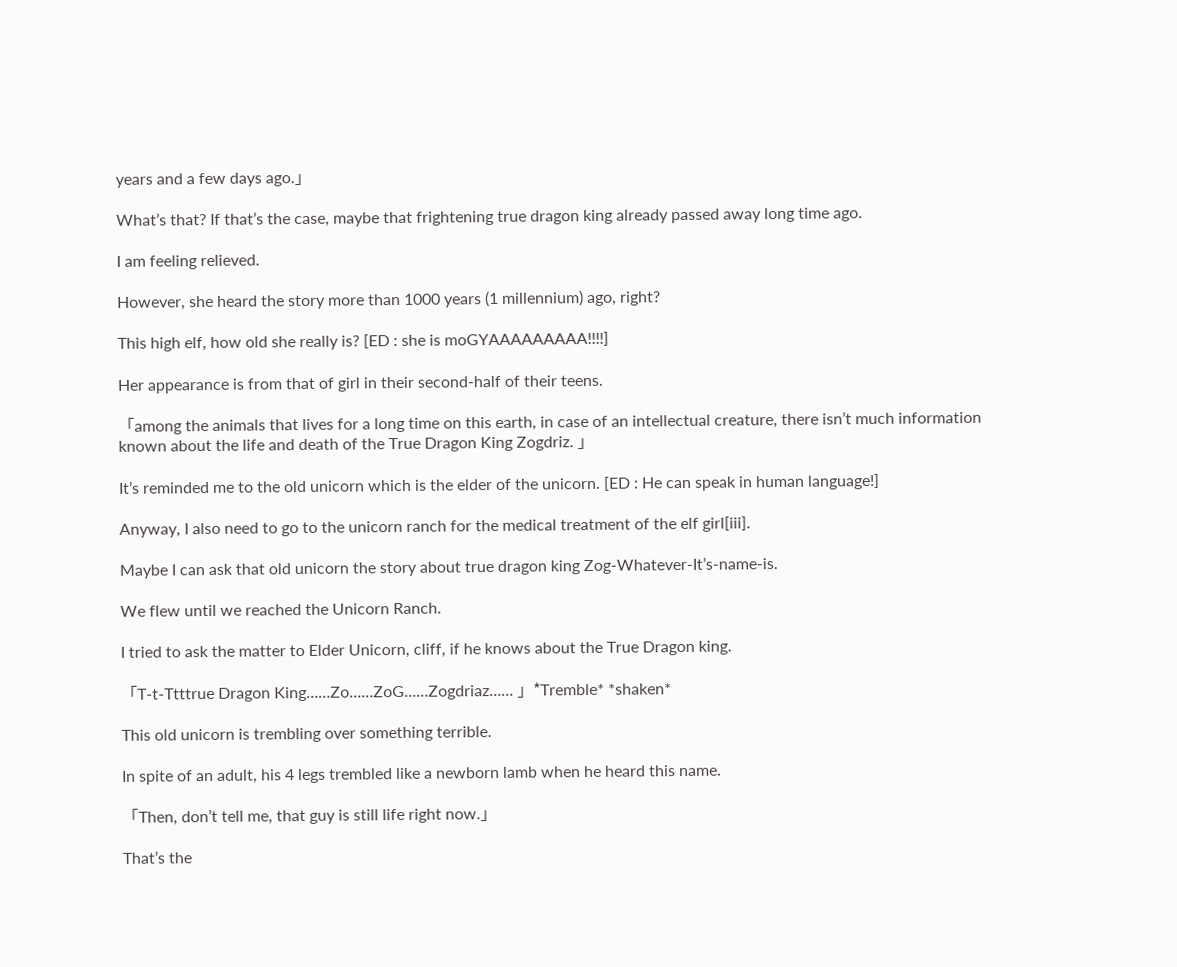years and a few days ago.」

What’s that? If that’s the case, maybe that frightening true dragon king already passed away long time ago.

I am feeling relieved.

However, she heard the story more than 1000 years (1 millennium) ago, right?

This high elf, how old she really is? [ED : she is moGYAAAAAAAAA!!!!]

Her appearance is from that of girl in their second-half of their teens.

「among the animals that lives for a long time on this earth, in case of an intellectual creature, there isn’t much information known about the life and death of the True Dragon King Zogdriz. 」

It’s reminded me to the old unicorn which is the elder of the unicorn. [ED : He can speak in human language!]

Anyway, I also need to go to the unicorn ranch for the medical treatment of the elf girl[iii].

Maybe I can ask that old unicorn the story about true dragon king Zog-Whatever-It’s-name-is.

We flew until we reached the Unicorn Ranch.

I tried to ask the matter to Elder Unicorn, cliff, if he knows about the True Dragon king.

「T-t-Ttttrue Dragon King……Zo……ZoG……Zogdriaz…… 」*Tremble* *shaken*

This old unicorn is trembling over something terrible.

In spite of an adult, his 4 legs trembled like a newborn lamb when he heard this name.

「Then, don’t tell me, that guy is still life right now.」

That’s the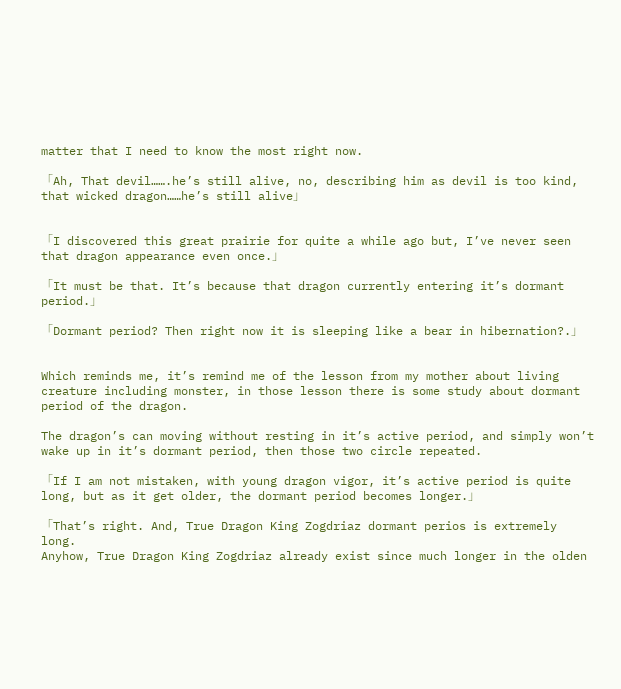matter that I need to know the most right now.

「Ah, That devil…….he’s still alive, no, describing him as devil is too kind, that wicked dragon……he’s still alive」


「I discovered this great prairie for quite a while ago but, I’ve never seen that dragon appearance even once.」

「It must be that. It’s because that dragon currently entering it’s dormant period.」

「Dormant period? Then right now it is sleeping like a bear in hibernation?.」


Which reminds me, it’s remind me of the lesson from my mother about living creature including monster, in those lesson there is some study about dormant period of the dragon.

The dragon’s can moving without resting in it’s active period, and simply won’t wake up in it’s dormant period, then those two circle repeated.

「If I am not mistaken, with young dragon vigor, it’s active period is quite long, but as it get older, the dormant period becomes longer.」

「That’s right. And, True Dragon King Zogdriaz dormant perios is extremely long.
Anyhow, True Dragon King Zogdriaz already exist since much longer in the olden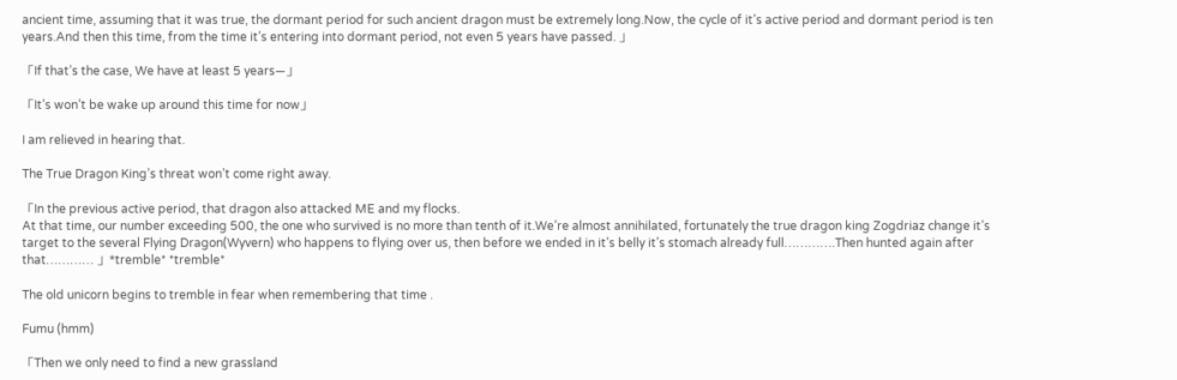ancient time, assuming that it was true, the dormant period for such ancient dragon must be extremely long.Now, the cycle of it’s active period and dormant period is ten years.And then this time, from the time it’s entering into dormant period, not even 5 years have passed. 」

「If that’s the case, We have at least 5 years—」

「It’s won’t be wake up around this time for now」

I am relieved in hearing that.

The True Dragon King’s threat won’t come right away.

「In the previous active period, that dragon also attacked ME and my flocks.
At that time, our number exceeding 500, the one who survived is no more than tenth of it.We’re almost annihilated, fortunately the true dragon king Zogdriaz change it’s target to the several Flying Dragon(Wyvern) who happens to flying over us, then before we ended in it’s belly it’s stomach already full………….Then hunted again after that………… 」*tremble* *tremble*

The old unicorn begins to tremble in fear when remembering that time .

Fumu (hmm)

「Then we only need to find a new grassland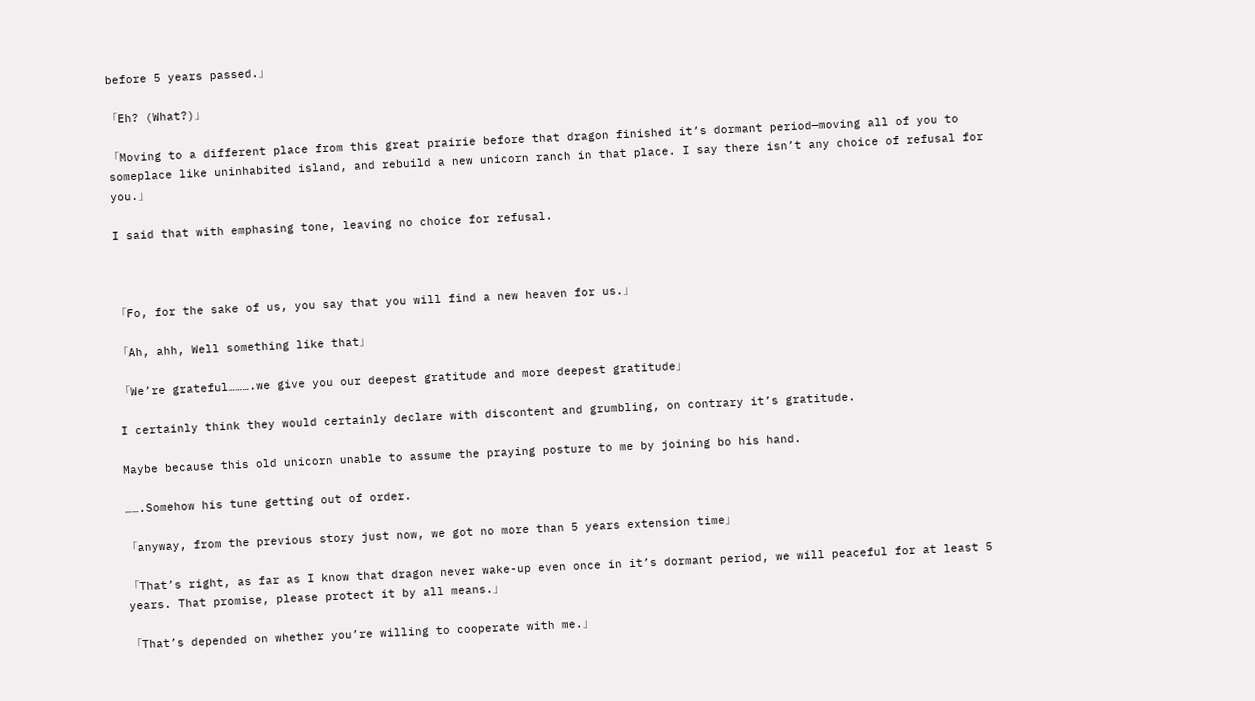before 5 years passed.」

「Eh? (What?)」

「Moving to a different place from this great prairie before that dragon finished it’s dormant period—moving all of you to someplace like uninhabited island, and rebuild a new unicorn ranch in that place. I say there isn’t any choice of refusal for you.」

I said that with emphasing tone, leaving no choice for refusal.



「Fo, for the sake of us, you say that you will find a new heaven for us.」

「Ah, ahh, Well something like that」

「We’re grateful……….we give you our deepest gratitude and more deepest gratitude」

I certainly think they would certainly declare with discontent and grumbling, on contrary it’s gratitude.

Maybe because this old unicorn unable to assume the praying posture to me by joining bo his hand.

…….Somehow his tune getting out of order.

「anyway, from the previous story just now, we got no more than 5 years extension time」

「That’s right, as far as I know that dragon never wake-up even once in it’s dormant period, we will peaceful for at least 5 years. That promise, please protect it by all means.」

「That’s depended on whether you’re willing to cooperate with me.」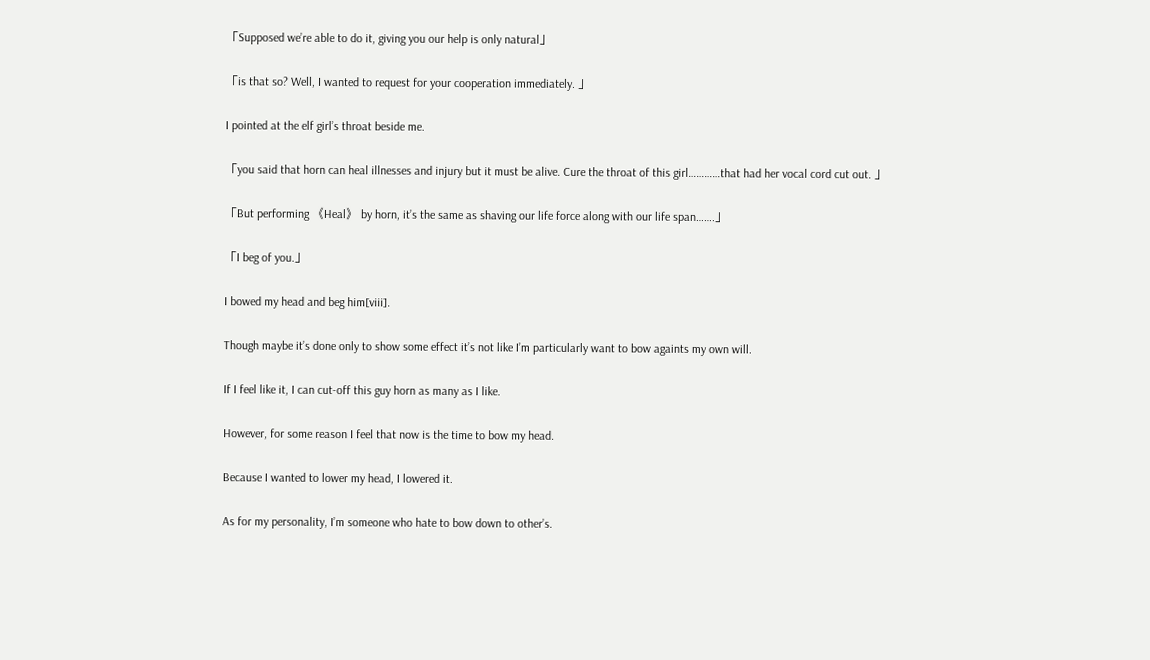「Supposed we’re able to do it, giving you our help is only natural」

「is that so? Well, I wanted to request for your cooperation immediately. 」

I pointed at the elf girl’s throat beside me.

「you said that horn can heal illnesses and injury but it must be alive. Cure the throat of this girl…………that had her vocal cord cut out. 」

「But performing 《Heal》 by horn, it’s the same as shaving our life force along with our life span…….」

「I beg of you.」

I bowed my head and beg him[viii].

Though maybe it’s done only to show some effect it’s not like I’m particularly want to bow againts my own will.

If I feel like it, I can cut-off this guy horn as many as I like.

However, for some reason I feel that now is the time to bow my head.

Because I wanted to lower my head, I lowered it.

As for my personality, I’m someone who hate to bow down to other’s.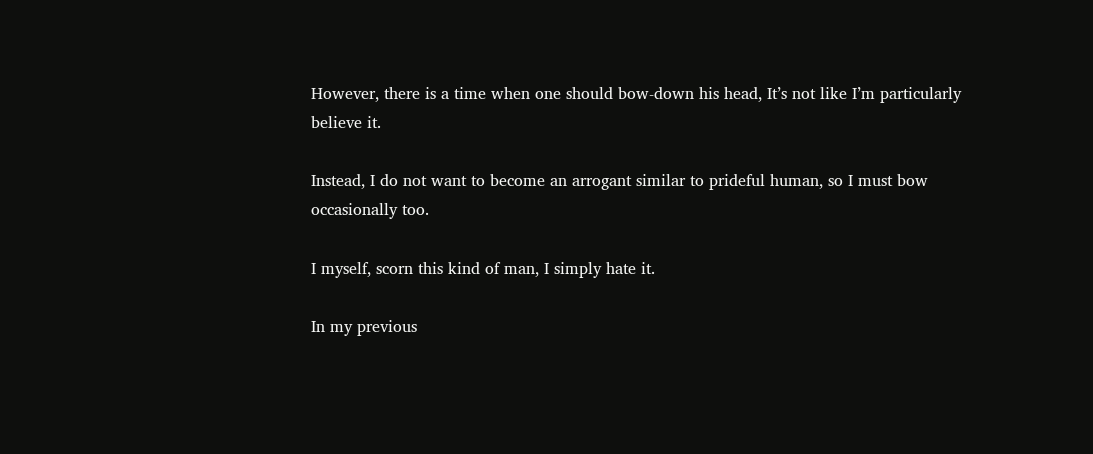However, there is a time when one should bow-down his head, It’s not like I’m particularly believe it.

Instead, I do not want to become an arrogant similar to prideful human, so I must bow occasionally too.

I myself, scorn this kind of man, I simply hate it.

In my previous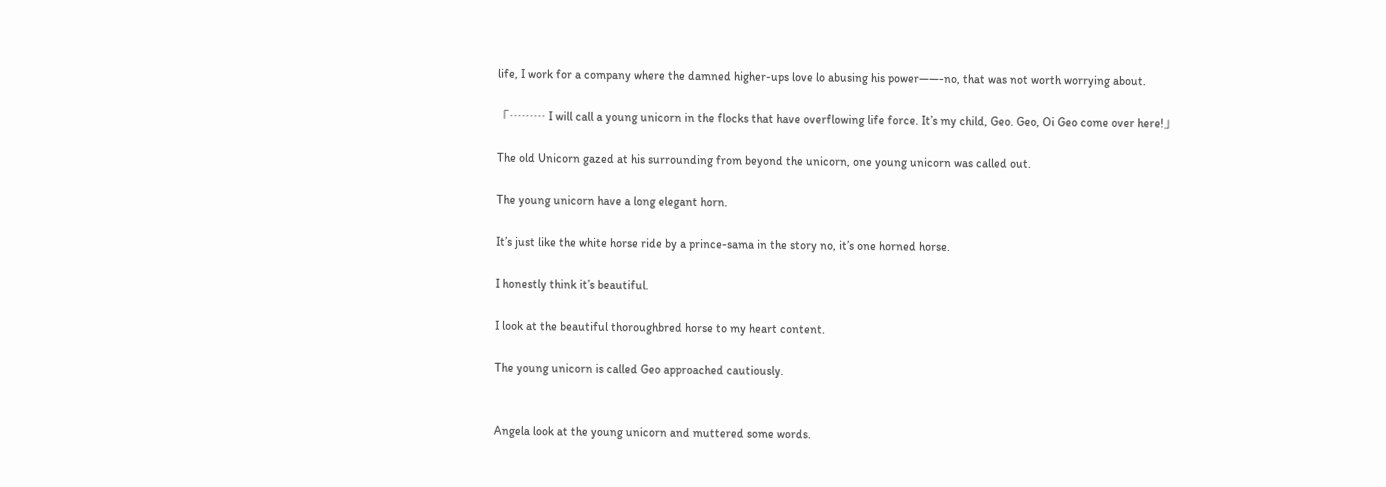life, I work for a company where the damned higher-ups love lo abusing his power——-no, that was not worth worrying about.

「……… I will call a young unicorn in the flocks that have overflowing life force. It’s my child, Geo. Geo, Oi Geo come over here!」

The old Unicorn gazed at his surrounding from beyond the unicorn, one young unicorn was called out.

The young unicorn have a long elegant horn.

It’s just like the white horse ride by a prince-sama in the story no, it’s one horned horse.

I honestly think it’s beautiful.

I look at the beautiful thoroughbred horse to my heart content.

The young unicorn is called Geo approached cautiously.


Angela look at the young unicorn and muttered some words.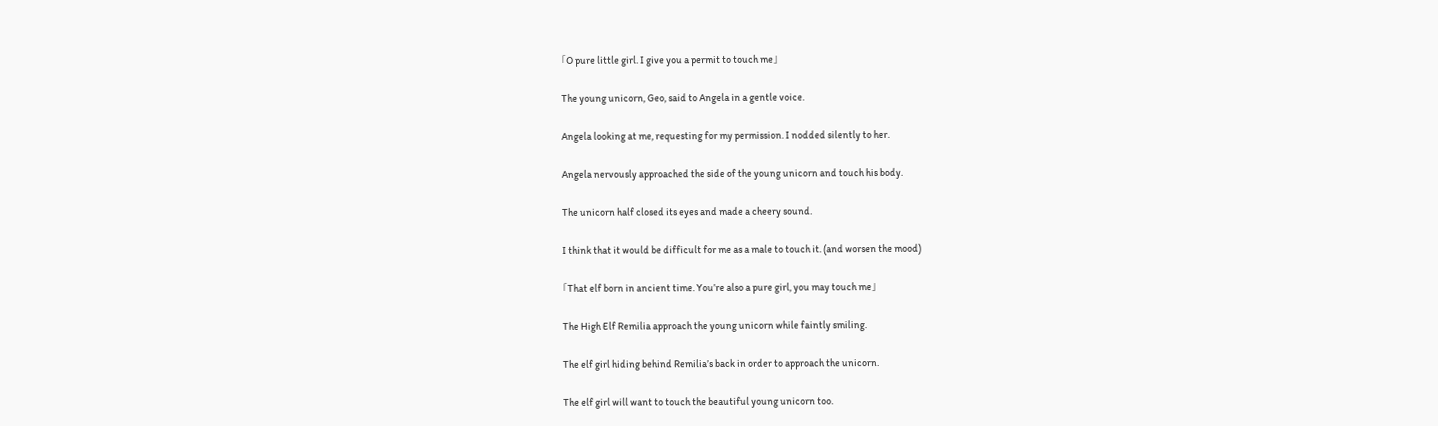「O pure little girl. I give you a permit to touch me」

The young unicorn, Geo, said to Angela in a gentle voice.

Angela looking at me, requesting for my permission. I nodded silently to her.

Angela nervously approached the side of the young unicorn and touch his body.

The unicorn half closed its eyes and made a cheery sound.

I think that it would be difficult for me as a male to touch it. (and worsen the mood)

「That elf born in ancient time. You’re also a pure girl, you may touch me」

The High Elf Remilia approach the young unicorn while faintly smiling.

The elf girl hiding behind Remilia’s back in order to approach the unicorn.

The elf girl will want to touch the beautiful young unicorn too.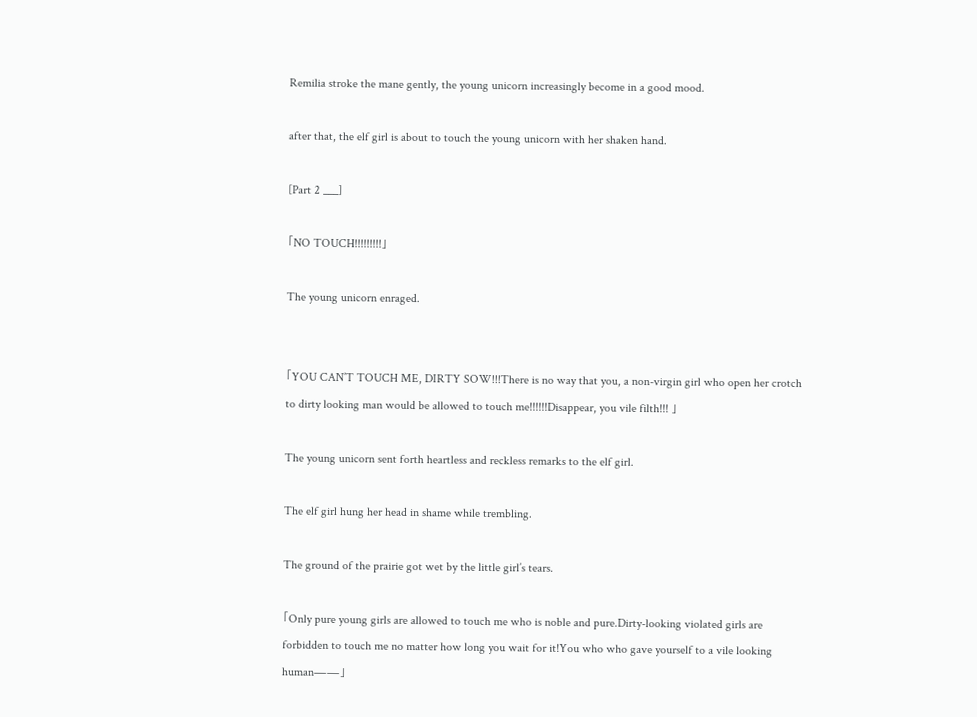Remilia stroke the mane gently, the young unicorn increasingly become in a good mood.

after that, the elf girl is about to touch the young unicorn with her shaken hand.

[Part 2 ___]

「NO TOUCH!!!!!!!!!」

The young unicorn enraged.


「YOU CAN’T TOUCH ME, DIRTY SOW!!!There is no way that you, a non-virgin girl who open her crotch to dirty looking man would be allowed to touch me!!!!!!Disappear, you vile filth!!! 」

The young unicorn sent forth heartless and reckless remarks to the elf girl.

The elf girl hung her head in shame while trembling.

The ground of the prairie got wet by the little girl’s tears.

「Only pure young girls are allowed to touch me who is noble and pure.Dirty-looking violated girls are forbidden to touch me no matter how long you wait for it!You who who gave yourself to a vile looking human――」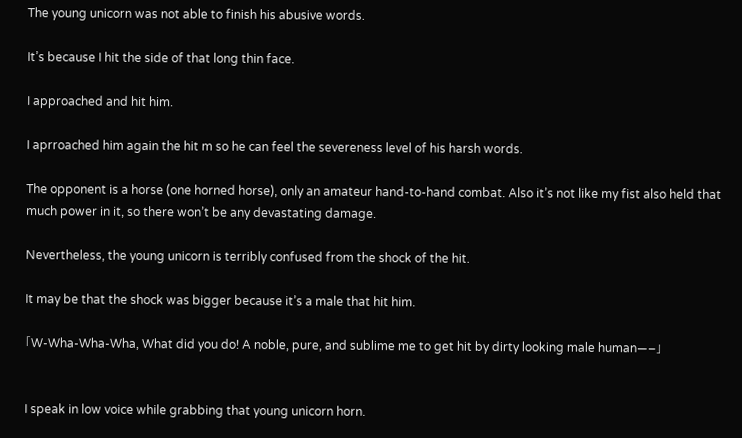The young unicorn was not able to finish his abusive words.

It’s because I hit the side of that long thin face.

I approached and hit him.

I aprroached him again the hit m so he can feel the severeness level of his harsh words.

The opponent is a horse (one horned horse), only an amateur hand-to-hand combat. Also it’s not like my fist also held that much power in it, so there won’t be any devastating damage.

Nevertheless, the young unicorn is terribly confused from the shock of the hit.

It may be that the shock was bigger because it’s a male that hit him.

「W-Wha-Wha-Wha, What did you do! A noble, pure, and sublime me to get hit by dirty looking male human—–」


I speak in low voice while grabbing that young unicorn horn.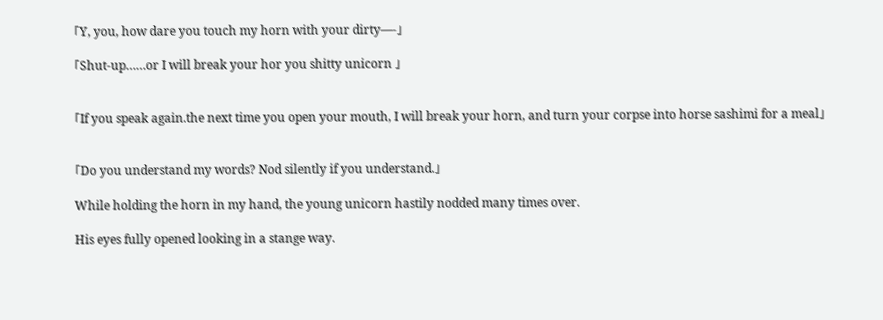「Y, you, how dare you touch my horn with your dirty—-」

「Shut-up……or I will break your hor you shitty unicorn 」


「If you speak again.the next time you open your mouth, I will break your horn, and turn your corpse into horse sashimi for a meal」


「Do you understand my words? Nod silently if you understand.」

While holding the horn in my hand, the young unicorn hastily nodded many times over.

His eyes fully opened looking in a stange way.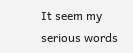It seem my serious words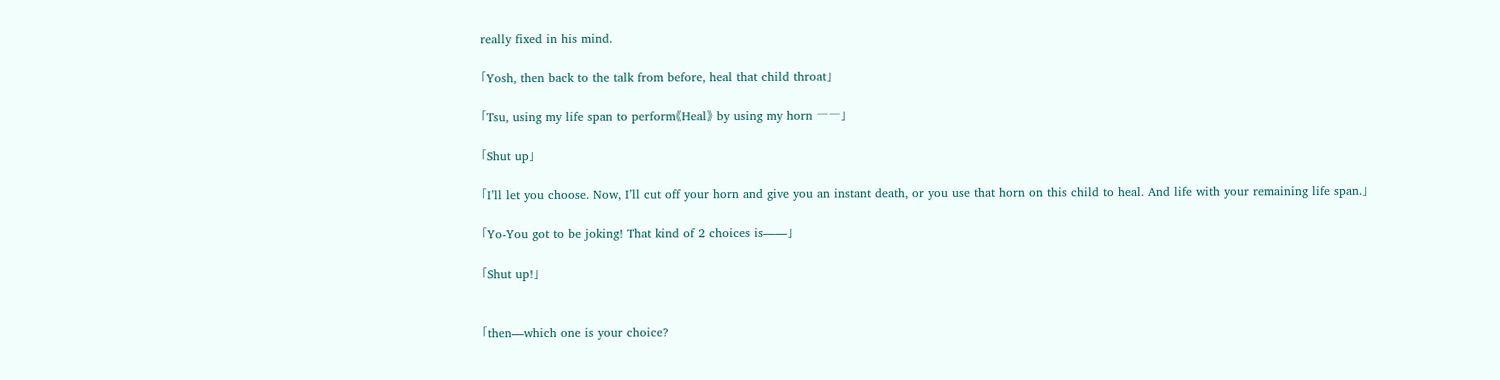really fixed in his mind.

「Yosh, then back to the talk from before, heal that child throat」

「Tsu, using my life span to perform《Heal》 by using my horn ――」

「Shut up」

「I’ll let you choose. Now, I’ll cut off your horn and give you an instant death, or you use that horn on this child to heal. And life with your remaining life span.」

「Yo-You got to be joking! That kind of 2 choices is――」

「Shut up!」


「then—which one is your choice?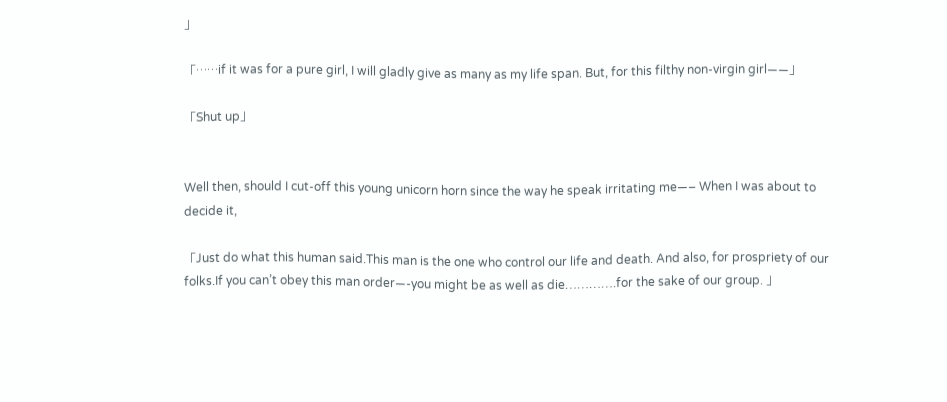」

「……if it was for a pure girl, I will gladly give as many as my life span. But, for this filthy non-virgin girl——」

「Shut up」


Well then, should I cut-off this young unicorn horn since the way he speak irritating me—– When I was about to decide it,

「Just do what this human said.This man is the one who control our life and death. And also, for prospriety of our folks.If you can’t obey this man order—-you might be as well as die………….for the sake of our group. 」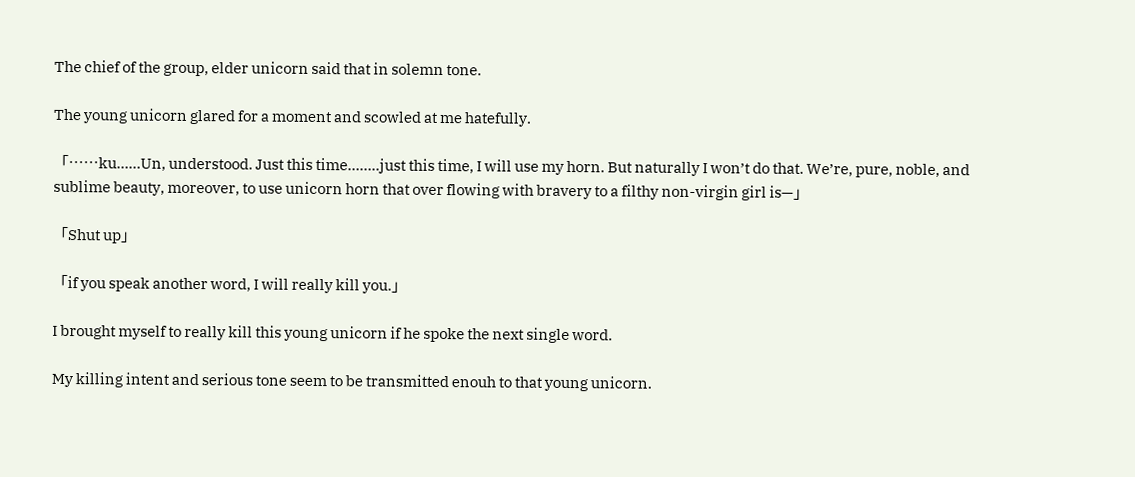The chief of the group, elder unicorn said that in solemn tone.

The young unicorn glared for a moment and scowled at me hatefully.

「……ku……Un, understood. Just this time……..just this time, I will use my horn. But naturally I won’t do that. We’re, pure, noble, and sublime beauty, moreover, to use unicorn horn that over flowing with bravery to a filthy non-virgin girl is—」

「Shut up」

「if you speak another word, I will really kill you.」

I brought myself to really kill this young unicorn if he spoke the next single word.

My killing intent and serious tone seem to be transmitted enouh to that young unicorn.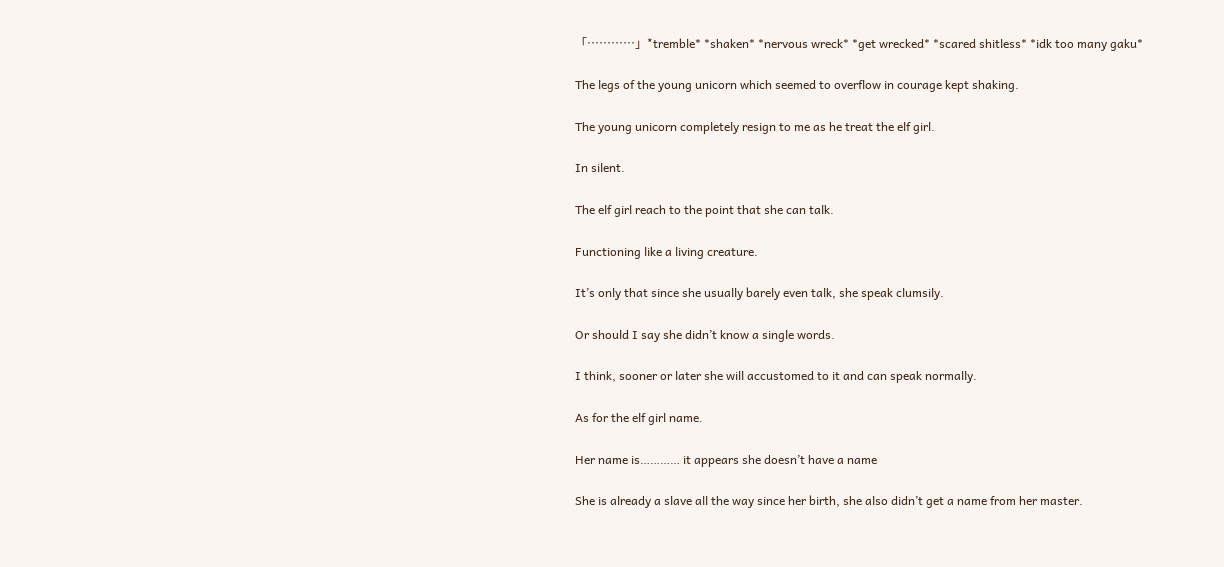「…………」*tremble* *shaken* *nervous wreck* *get wrecked* *scared shitless* *idk too many gaku*

The legs of the young unicorn which seemed to overflow in courage kept shaking.

The young unicorn completely resign to me as he treat the elf girl.

In silent.

The elf girl reach to the point that she can talk.

Functioning like a living creature.

It’s only that since she usually barely even talk, she speak clumsily.

Or should I say she didn’t know a single words.

I think, sooner or later she will accustomed to it and can speak normally.

As for the elf girl name.

Her name is………… it appears she doesn’t have a name

She is already a slave all the way since her birth, she also didn’t get a name from her master.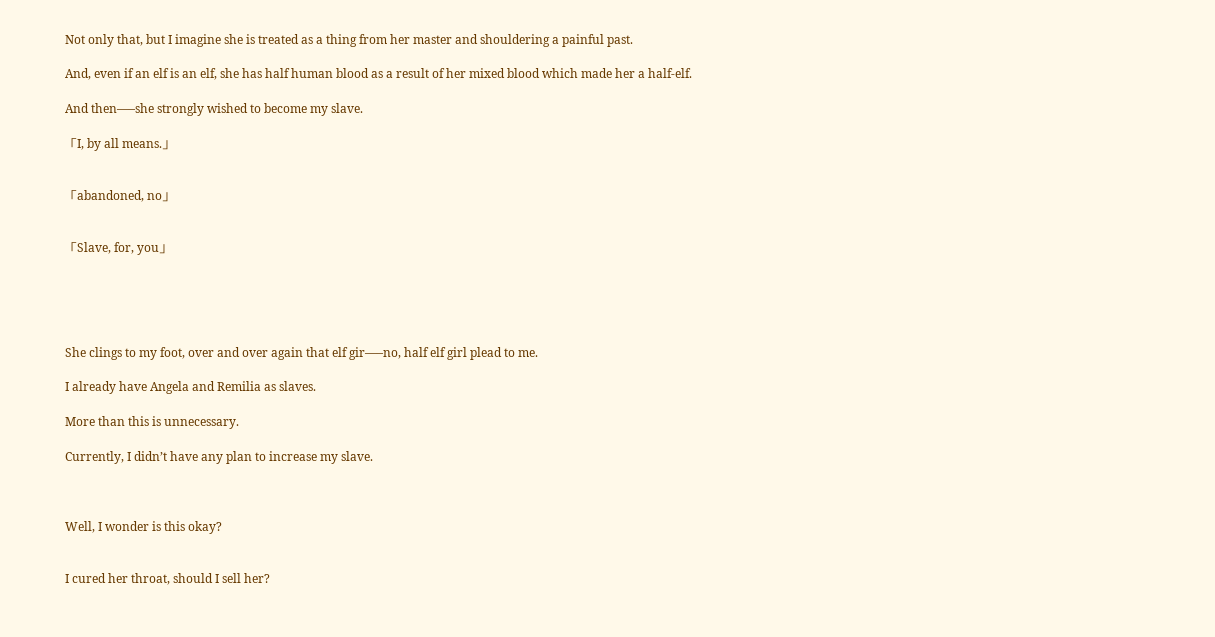Not only that, but I imagine she is treated as a thing from her master and shouldering a painful past.

And, even if an elf is an elf, she has half human blood as a result of her mixed blood which made her a half-elf.

And then—–she strongly wished to become my slave.

「I, by all means.」


「abandoned, no」


「Slave, for, you」





She clings to my foot, over and over again that elf gir—–no, half elf girl plead to me.

I already have Angela and Remilia as slaves.

More than this is unnecessary.

Currently, I didn’t have any plan to increase my slave.



Well, I wonder is this okay?


I cured her throat, should I sell her?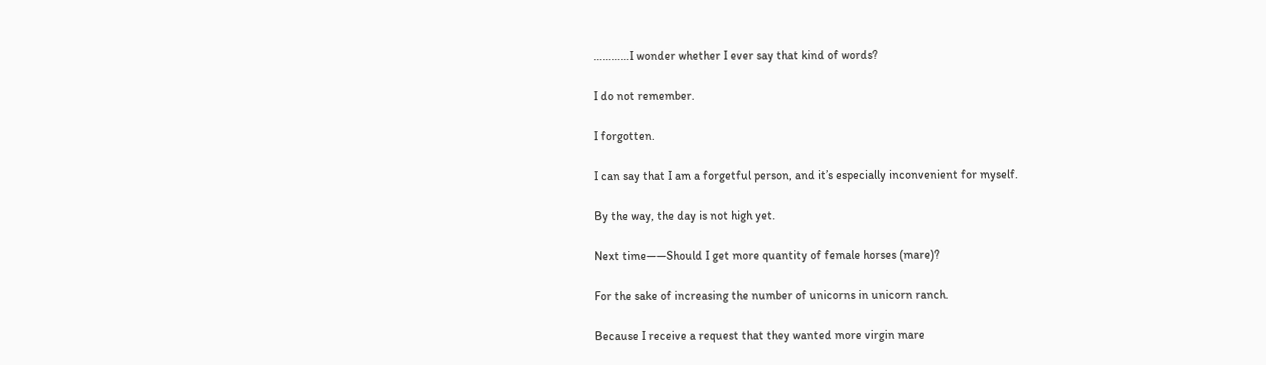…………I wonder whether I ever say that kind of words?

I do not remember.

I forgotten.

I can say that I am a forgetful person, and it’s especially inconvenient for myself.

By the way, the day is not high yet.

Next time――Should I get more quantity of female horses (mare)?

For the sake of increasing the number of unicorns in unicorn ranch.

Because I receive a request that they wanted more virgin mare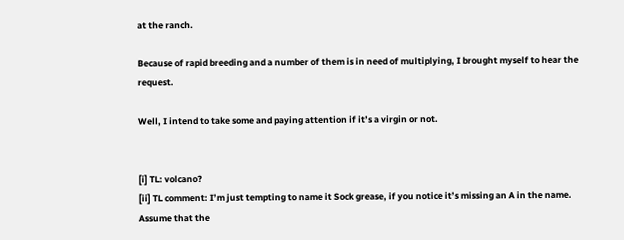at the ranch.

Because of rapid breeding and a number of them is in need of multiplying, I brought myself to hear the request.

Well, I intend to take some and paying attention if it’s a virgin or not.


[i] TL: volcano?
[ii] TL comment: I’m just tempting to name it Sock grease, if you notice it’s missing an A in the name. Assume that the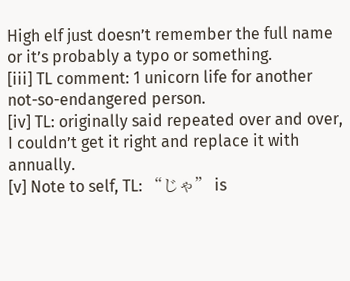High elf just doesn’t remember the full name or it’s probably a typo or something.
[iii] TL comment: 1 unicorn life for another not-so-endangered person.
[iv] TL: originally said repeated over and over, I couldn’t get it right and replace it with annually.
[v] Note to self, TL: “じゃ” is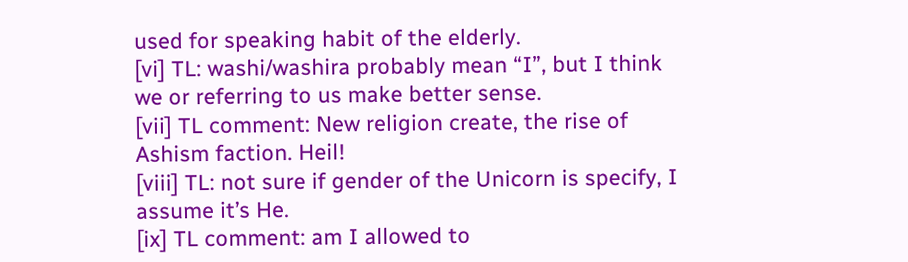used for speaking habit of the elderly.
[vi] TL: washi/washira probably mean “I”, but I think we or referring to us make better sense.
[vii] TL comment: New religion create, the rise of Ashism faction. Heil!
[viii] TL: not sure if gender of the Unicorn is specify, I assume it’s He.
[ix] TL comment: am I allowed to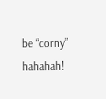be “corny” hahahah!